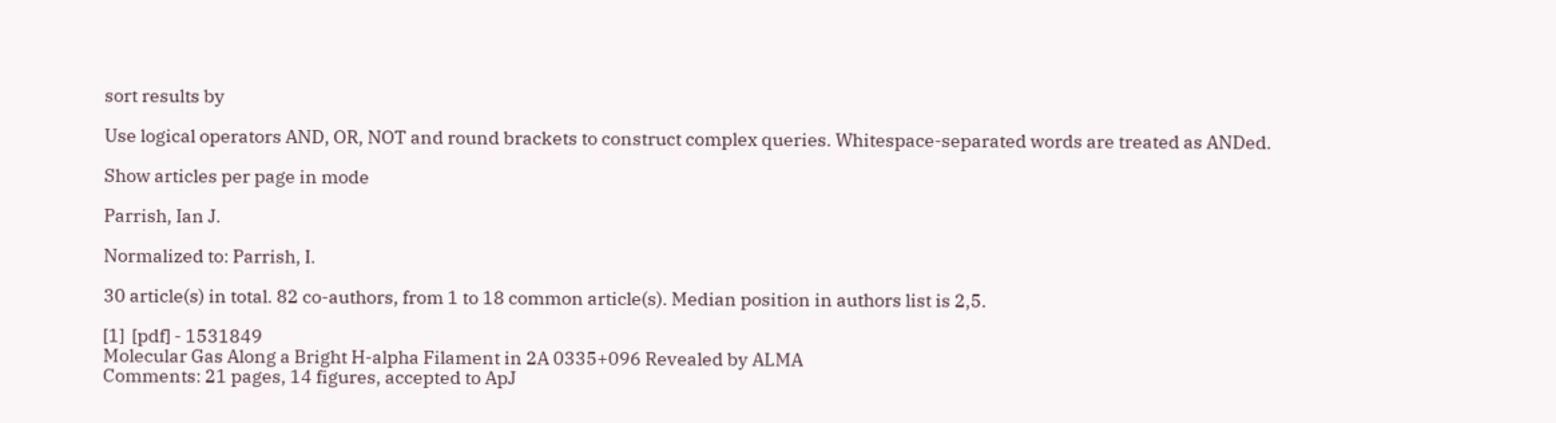sort results by

Use logical operators AND, OR, NOT and round brackets to construct complex queries. Whitespace-separated words are treated as ANDed.

Show articles per page in mode

Parrish, Ian J.

Normalized to: Parrish, I.

30 article(s) in total. 82 co-authors, from 1 to 18 common article(s). Median position in authors list is 2,5.

[1]  [pdf] - 1531849
Molecular Gas Along a Bright H-alpha Filament in 2A 0335+096 Revealed by ALMA
Comments: 21 pages, 14 figures, accepted to ApJ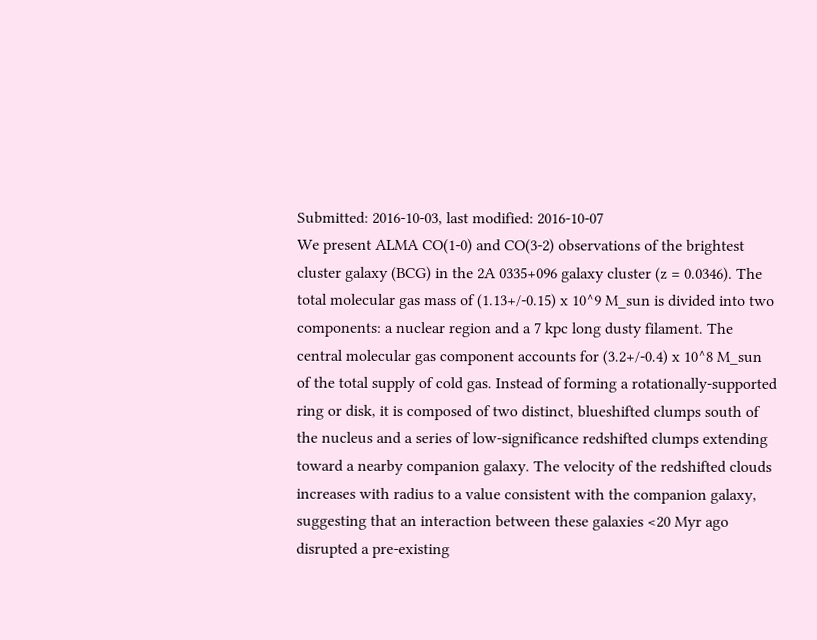Submitted: 2016-10-03, last modified: 2016-10-07
We present ALMA CO(1-0) and CO(3-2) observations of the brightest cluster galaxy (BCG) in the 2A 0335+096 galaxy cluster (z = 0.0346). The total molecular gas mass of (1.13+/-0.15) x 10^9 M_sun is divided into two components: a nuclear region and a 7 kpc long dusty filament. The central molecular gas component accounts for (3.2+/-0.4) x 10^8 M_sun of the total supply of cold gas. Instead of forming a rotationally-supported ring or disk, it is composed of two distinct, blueshifted clumps south of the nucleus and a series of low-significance redshifted clumps extending toward a nearby companion galaxy. The velocity of the redshifted clouds increases with radius to a value consistent with the companion galaxy, suggesting that an interaction between these galaxies <20 Myr ago disrupted a pre-existing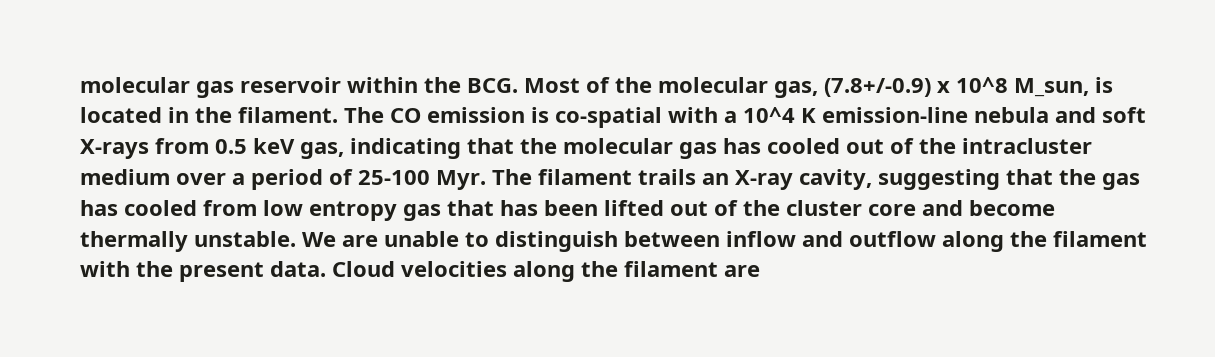molecular gas reservoir within the BCG. Most of the molecular gas, (7.8+/-0.9) x 10^8 M_sun, is located in the filament. The CO emission is co-spatial with a 10^4 K emission-line nebula and soft X-rays from 0.5 keV gas, indicating that the molecular gas has cooled out of the intracluster medium over a period of 25-100 Myr. The filament trails an X-ray cavity, suggesting that the gas has cooled from low entropy gas that has been lifted out of the cluster core and become thermally unstable. We are unable to distinguish between inflow and outflow along the filament with the present data. Cloud velocities along the filament are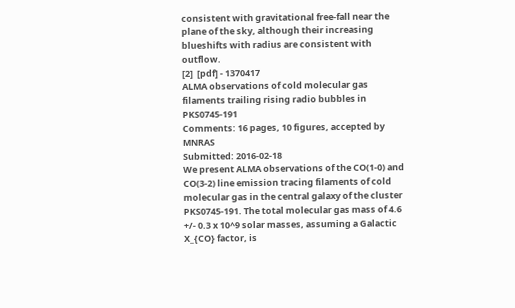consistent with gravitational free-fall near the plane of the sky, although their increasing blueshifts with radius are consistent with outflow.
[2]  [pdf] - 1370417
ALMA observations of cold molecular gas filaments trailing rising radio bubbles in PKS0745-191
Comments: 16 pages, 10 figures, accepted by MNRAS
Submitted: 2016-02-18
We present ALMA observations of the CO(1-0) and CO(3-2) line emission tracing filaments of cold molecular gas in the central galaxy of the cluster PKS0745-191. The total molecular gas mass of 4.6 +/- 0.3 x 10^9 solar masses, assuming a Galactic X_{CO} factor, is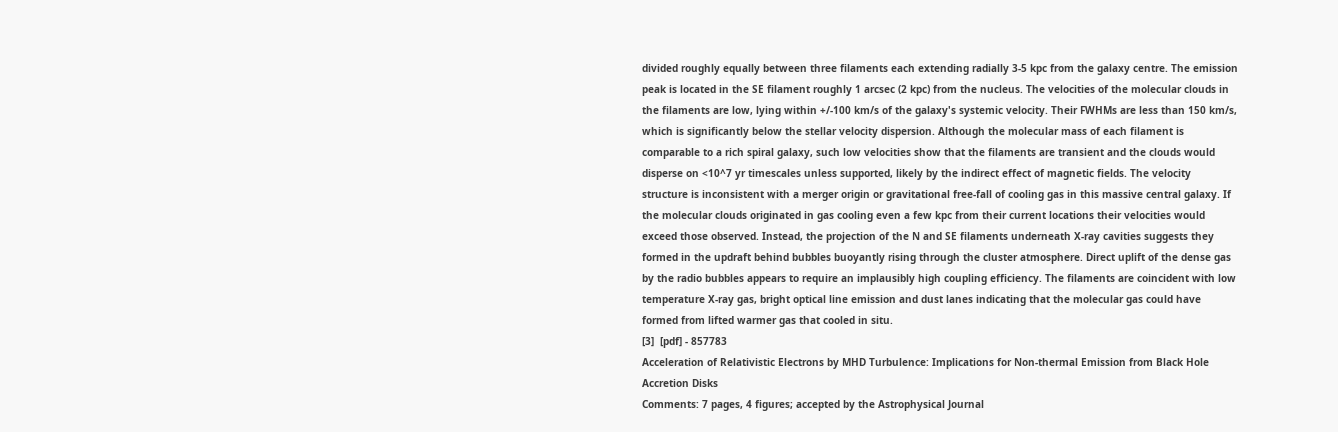divided roughly equally between three filaments each extending radially 3-5 kpc from the galaxy centre. The emission peak is located in the SE filament roughly 1 arcsec (2 kpc) from the nucleus. The velocities of the molecular clouds in the filaments are low, lying within +/-100 km/s of the galaxy's systemic velocity. Their FWHMs are less than 150 km/s, which is significantly below the stellar velocity dispersion. Although the molecular mass of each filament is comparable to a rich spiral galaxy, such low velocities show that the filaments are transient and the clouds would disperse on <10^7 yr timescales unless supported, likely by the indirect effect of magnetic fields. The velocity structure is inconsistent with a merger origin or gravitational free-fall of cooling gas in this massive central galaxy. If the molecular clouds originated in gas cooling even a few kpc from their current locations their velocities would exceed those observed. Instead, the projection of the N and SE filaments underneath X-ray cavities suggests they formed in the updraft behind bubbles buoyantly rising through the cluster atmosphere. Direct uplift of the dense gas by the radio bubbles appears to require an implausibly high coupling efficiency. The filaments are coincident with low temperature X-ray gas, bright optical line emission and dust lanes indicating that the molecular gas could have formed from lifted warmer gas that cooled in situ.
[3]  [pdf] - 857783
Acceleration of Relativistic Electrons by MHD Turbulence: Implications for Non-thermal Emission from Black Hole Accretion Disks
Comments: 7 pages, 4 figures; accepted by the Astrophysical Journal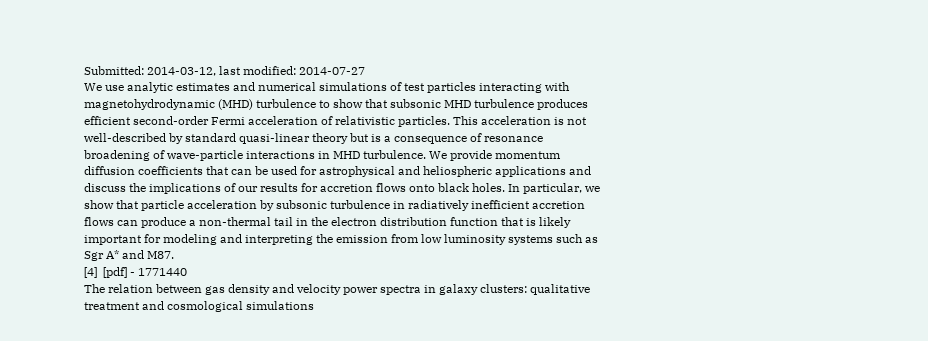Submitted: 2014-03-12, last modified: 2014-07-27
We use analytic estimates and numerical simulations of test particles interacting with magnetohydrodynamic (MHD) turbulence to show that subsonic MHD turbulence produces efficient second-order Fermi acceleration of relativistic particles. This acceleration is not well-described by standard quasi-linear theory but is a consequence of resonance broadening of wave-particle interactions in MHD turbulence. We provide momentum diffusion coefficients that can be used for astrophysical and heliospheric applications and discuss the implications of our results for accretion flows onto black holes. In particular, we show that particle acceleration by subsonic turbulence in radiatively inefficient accretion flows can produce a non-thermal tail in the electron distribution function that is likely important for modeling and interpreting the emission from low luminosity systems such as Sgr A* and M87.
[4]  [pdf] - 1771440
The relation between gas density and velocity power spectra in galaxy clusters: qualitative treatment and cosmological simulations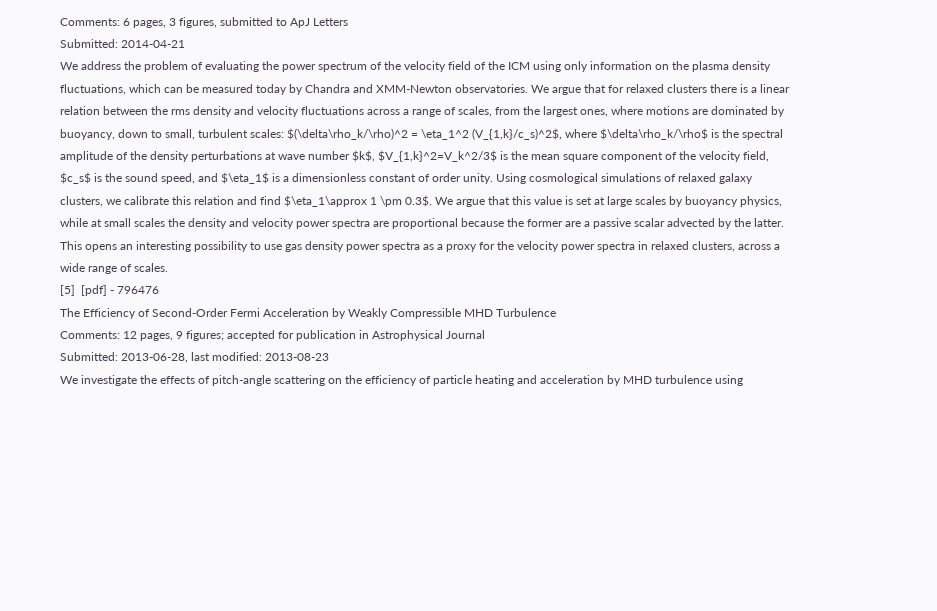Comments: 6 pages, 3 figures, submitted to ApJ Letters
Submitted: 2014-04-21
We address the problem of evaluating the power spectrum of the velocity field of the ICM using only information on the plasma density fluctuations, which can be measured today by Chandra and XMM-Newton observatories. We argue that for relaxed clusters there is a linear relation between the rms density and velocity fluctuations across a range of scales, from the largest ones, where motions are dominated by buoyancy, down to small, turbulent scales: $(\delta\rho_k/\rho)^2 = \eta_1^2 (V_{1,k}/c_s)^2$, where $\delta\rho_k/\rho$ is the spectral amplitude of the density perturbations at wave number $k$, $V_{1,k}^2=V_k^2/3$ is the mean square component of the velocity field, $c_s$ is the sound speed, and $\eta_1$ is a dimensionless constant of order unity. Using cosmological simulations of relaxed galaxy clusters, we calibrate this relation and find $\eta_1\approx 1 \pm 0.3$. We argue that this value is set at large scales by buoyancy physics, while at small scales the density and velocity power spectra are proportional because the former are a passive scalar advected by the latter. This opens an interesting possibility to use gas density power spectra as a proxy for the velocity power spectra in relaxed clusters, across a wide range of scales.
[5]  [pdf] - 796476
The Efficiency of Second-Order Fermi Acceleration by Weakly Compressible MHD Turbulence
Comments: 12 pages, 9 figures; accepted for publication in Astrophysical Journal
Submitted: 2013-06-28, last modified: 2013-08-23
We investigate the effects of pitch-angle scattering on the efficiency of particle heating and acceleration by MHD turbulence using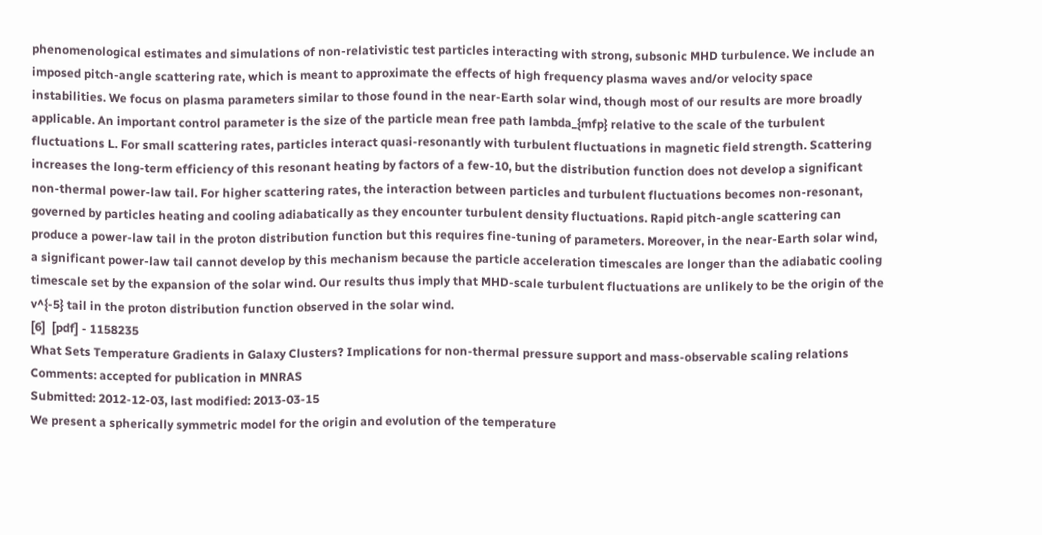phenomenological estimates and simulations of non-relativistic test particles interacting with strong, subsonic MHD turbulence. We include an imposed pitch-angle scattering rate, which is meant to approximate the effects of high frequency plasma waves and/or velocity space instabilities. We focus on plasma parameters similar to those found in the near-Earth solar wind, though most of our results are more broadly applicable. An important control parameter is the size of the particle mean free path lambda_{mfp} relative to the scale of the turbulent fluctuations L. For small scattering rates, particles interact quasi-resonantly with turbulent fluctuations in magnetic field strength. Scattering increases the long-term efficiency of this resonant heating by factors of a few-10, but the distribution function does not develop a significant non-thermal power-law tail. For higher scattering rates, the interaction between particles and turbulent fluctuations becomes non-resonant, governed by particles heating and cooling adiabatically as they encounter turbulent density fluctuations. Rapid pitch-angle scattering can produce a power-law tail in the proton distribution function but this requires fine-tuning of parameters. Moreover, in the near-Earth solar wind, a significant power-law tail cannot develop by this mechanism because the particle acceleration timescales are longer than the adiabatic cooling timescale set by the expansion of the solar wind. Our results thus imply that MHD-scale turbulent fluctuations are unlikely to be the origin of the v^{-5} tail in the proton distribution function observed in the solar wind.
[6]  [pdf] - 1158235
What Sets Temperature Gradients in Galaxy Clusters? Implications for non-thermal pressure support and mass-observable scaling relations
Comments: accepted for publication in MNRAS
Submitted: 2012-12-03, last modified: 2013-03-15
We present a spherically symmetric model for the origin and evolution of the temperature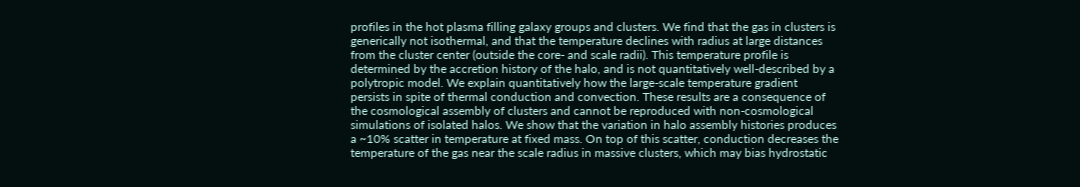profiles in the hot plasma filling galaxy groups and clusters. We find that the gas in clusters is generically not isothermal, and that the temperature declines with radius at large distances from the cluster center (outside the core- and scale radii). This temperature profile is determined by the accretion history of the halo, and is not quantitatively well-described by a polytropic model. We explain quantitatively how the large-scale temperature gradient persists in spite of thermal conduction and convection. These results are a consequence of the cosmological assembly of clusters and cannot be reproduced with non-cosmological simulations of isolated halos. We show that the variation in halo assembly histories produces a ~10% scatter in temperature at fixed mass. On top of this scatter, conduction decreases the temperature of the gas near the scale radius in massive clusters, which may bias hydrostatic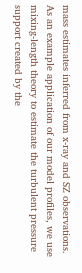mass estimates inferred from x-ray and SZ observations. As an example application of our model profiles, we use mixing-length theory to estimate the turbulent pressure support created by the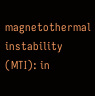magnetothermal instability (MTI): in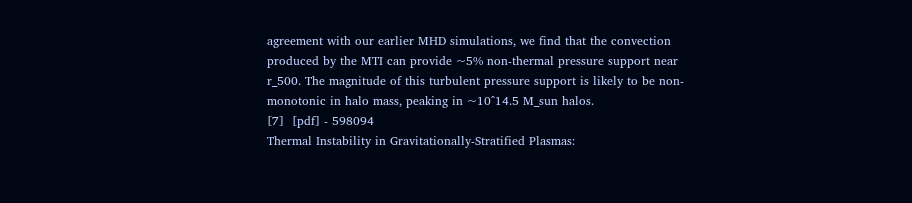agreement with our earlier MHD simulations, we find that the convection produced by the MTI can provide ~5% non-thermal pressure support near r_500. The magnitude of this turbulent pressure support is likely to be non-monotonic in halo mass, peaking in ~10^14.5 M_sun halos.
[7]  [pdf] - 598094
Thermal Instability in Gravitationally-Stratified Plasmas: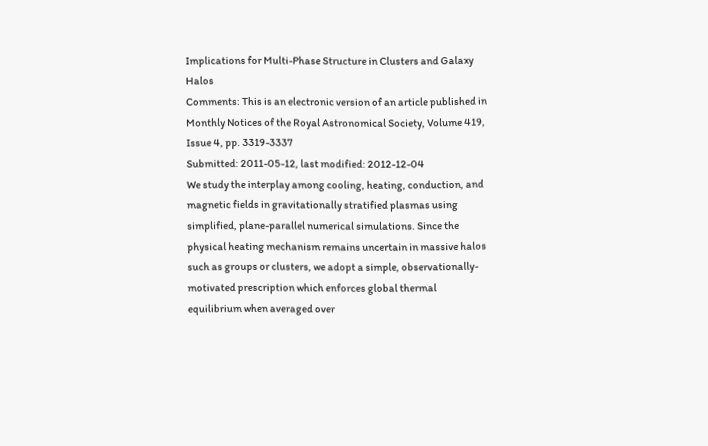Implications for Multi-Phase Structure in Clusters and Galaxy Halos
Comments: This is an electronic version of an article published in Monthly Notices of the Royal Astronomical Society, Volume 419, Issue 4, pp. 3319-3337
Submitted: 2011-05-12, last modified: 2012-12-04
We study the interplay among cooling, heating, conduction, and magnetic fields in gravitationally stratified plasmas using simplified, plane-parallel numerical simulations. Since the physical heating mechanism remains uncertain in massive halos such as groups or clusters, we adopt a simple, observationally-motivated prescription which enforces global thermal equilibrium when averaged over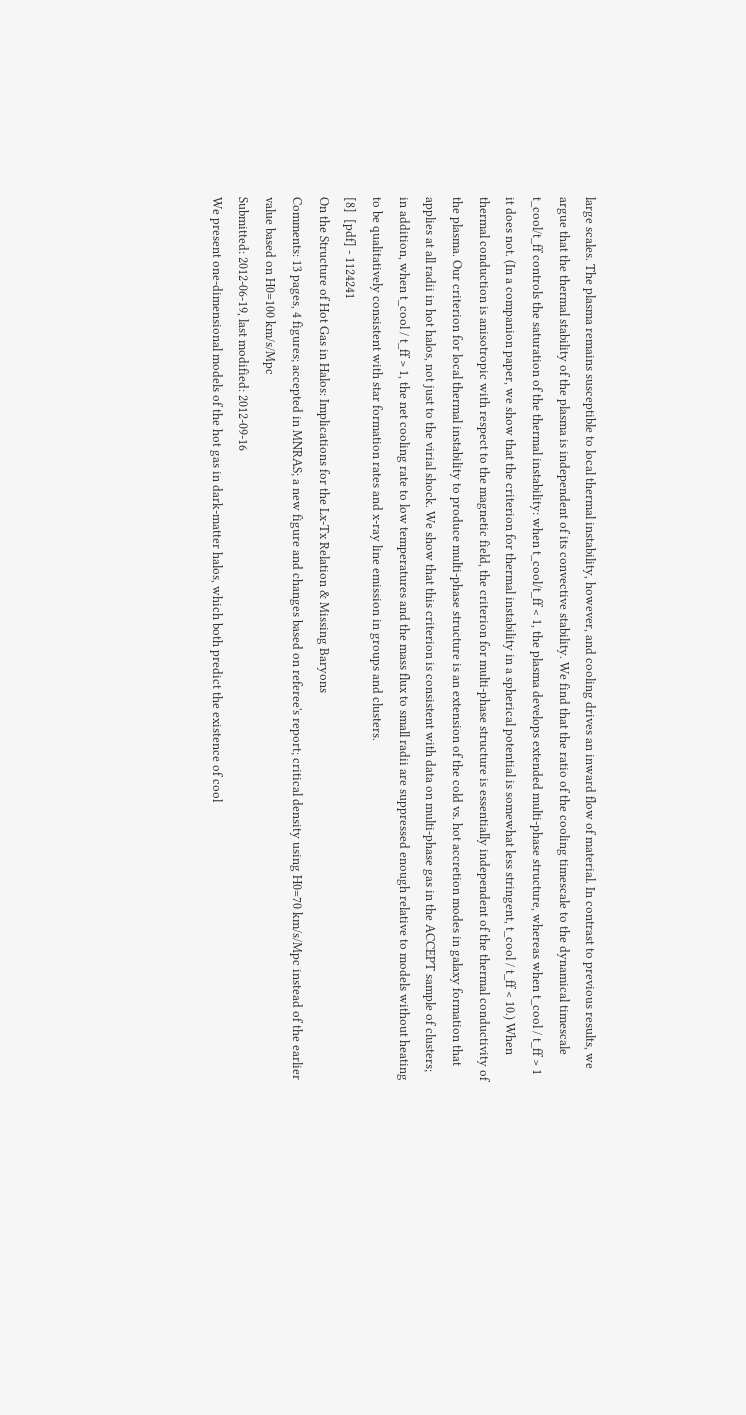large scales. The plasma remains susceptible to local thermal instability, however, and cooling drives an inward flow of material. In contrast to previous results, we argue that the thermal stability of the plasma is independent of its convective stability. We find that the ratio of the cooling timescale to the dynamical timescale t_cool/t_ff controls the saturation of the thermal instability: when t_cool/t_ff < 1, the plasma develops extended multi-phase structure, whereas when t_cool / t_ff > 1 it does not. (In a companion paper, we show that the criterion for thermal instability in a spherical potential is somewhat less stringent, t_cool / t_ff < 10.) When thermal conduction is anisotropic with respect to the magnetic field, the criterion for multi-phase structure is essentially independent of the thermal conductivity of the plasma. Our criterion for local thermal instability to produce multi-phase structure is an extension of the cold vs. hot accretion modes in galaxy formation that applies at all radii in hot halos, not just to the virial shock. We show that this criterion is consistent with data on multi-phase gas in the ACCEPT sample of clusters; in addition, when t_cool / t_ff > 1, the net cooling rate to low temperatures and the mass flux to small radii are suppressed enough relative to models without heating to be qualitatively consistent with star formation rates and x-ray line emission in groups and clusters.
[8]  [pdf] - 1124241
On the Structure of Hot Gas in Halos: Implications for the Lx-Tx Relation & Missing Baryons
Comments: 13 pages, 4 figures; accepted in MNRAS; a new figure and changes based on referee's report; critical density using H0=70 km/s/Mpc instead of the earlier value based on H0=100 km/s/Mpc
Submitted: 2012-06-19, last modified: 2012-09-16
We present one-dimensional models of the hot gas in dark-matter halos, which both predict the existence of cool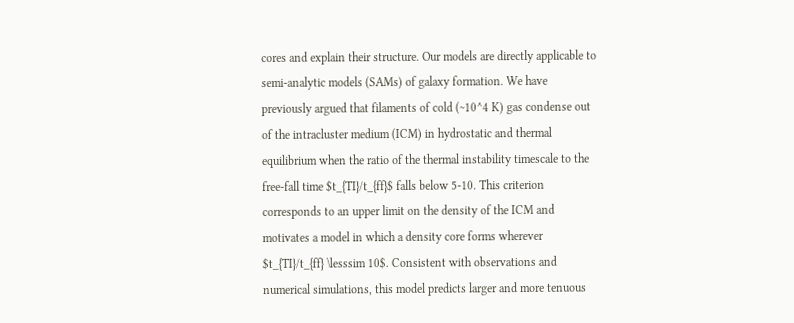cores and explain their structure. Our models are directly applicable to semi-analytic models (SAMs) of galaxy formation. We have previously argued that filaments of cold (~10^4 K) gas condense out of the intracluster medium (ICM) in hydrostatic and thermal equilibrium when the ratio of the thermal instability timescale to the free-fall time $t_{TI}/t_{ff}$ falls below 5-10. This criterion corresponds to an upper limit on the density of the ICM and motivates a model in which a density core forms wherever $t_{TI}/t_{ff} \lesssim 10$. Consistent with observations and numerical simulations, this model predicts larger and more tenuous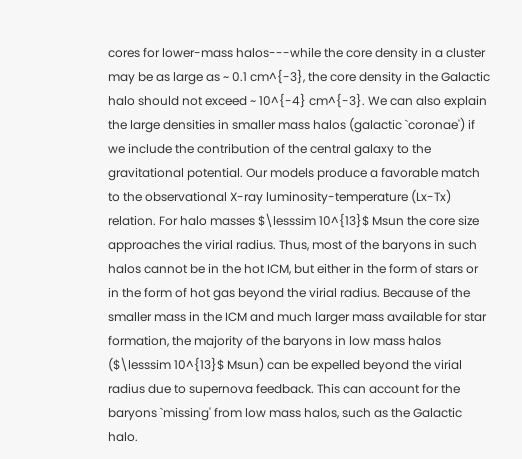cores for lower-mass halos---while the core density in a cluster may be as large as ~ 0.1 cm^{-3}, the core density in the Galactic halo should not exceed ~ 10^{-4} cm^{-3}. We can also explain the large densities in smaller mass halos (galactic `coronae') if we include the contribution of the central galaxy to the gravitational potential. Our models produce a favorable match to the observational X-ray luminosity-temperature (Lx-Tx) relation. For halo masses $\lesssim 10^{13}$ Msun the core size approaches the virial radius. Thus, most of the baryons in such halos cannot be in the hot ICM, but either in the form of stars or in the form of hot gas beyond the virial radius. Because of the smaller mass in the ICM and much larger mass available for star formation, the majority of the baryons in low mass halos ($\lesssim 10^{13}$ Msun) can be expelled beyond the virial radius due to supernova feedback. This can account for the baryons `missing' from low mass halos, such as the Galactic halo.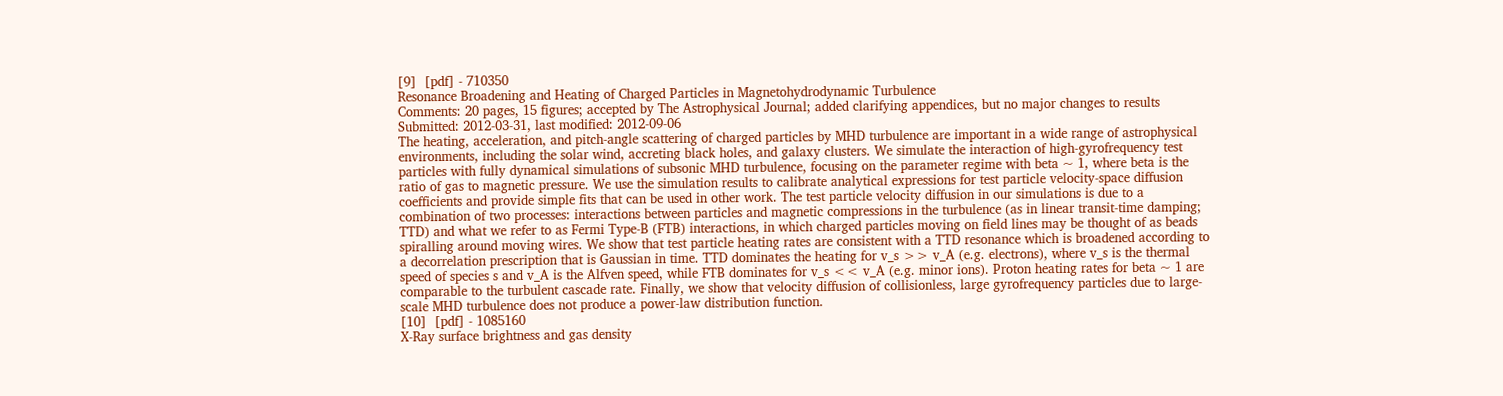[9]  [pdf] - 710350
Resonance Broadening and Heating of Charged Particles in Magnetohydrodynamic Turbulence
Comments: 20 pages, 15 figures; accepted by The Astrophysical Journal; added clarifying appendices, but no major changes to results
Submitted: 2012-03-31, last modified: 2012-09-06
The heating, acceleration, and pitch-angle scattering of charged particles by MHD turbulence are important in a wide range of astrophysical environments, including the solar wind, accreting black holes, and galaxy clusters. We simulate the interaction of high-gyrofrequency test particles with fully dynamical simulations of subsonic MHD turbulence, focusing on the parameter regime with beta ~ 1, where beta is the ratio of gas to magnetic pressure. We use the simulation results to calibrate analytical expressions for test particle velocity-space diffusion coefficients and provide simple fits that can be used in other work. The test particle velocity diffusion in our simulations is due to a combination of two processes: interactions between particles and magnetic compressions in the turbulence (as in linear transit-time damping; TTD) and what we refer to as Fermi Type-B (FTB) interactions, in which charged particles moving on field lines may be thought of as beads spiralling around moving wires. We show that test particle heating rates are consistent with a TTD resonance which is broadened according to a decorrelation prescription that is Gaussian in time. TTD dominates the heating for v_s >> v_A (e.g. electrons), where v_s is the thermal speed of species s and v_A is the Alfven speed, while FTB dominates for v_s << v_A (e.g. minor ions). Proton heating rates for beta ~ 1 are comparable to the turbulent cascade rate. Finally, we show that velocity diffusion of collisionless, large gyrofrequency particles due to large-scale MHD turbulence does not produce a power-law distribution function.
[10]  [pdf] - 1085160
X-Ray surface brightness and gas density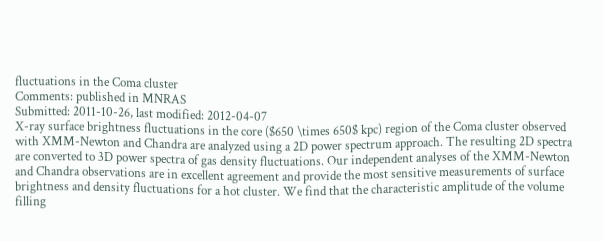fluctuations in the Coma cluster
Comments: published in MNRAS
Submitted: 2011-10-26, last modified: 2012-04-07
X-ray surface brightness fluctuations in the core ($650 \times 650$ kpc) region of the Coma cluster observed with XMM-Newton and Chandra are analyzed using a 2D power spectrum approach. The resulting 2D spectra are converted to 3D power spectra of gas density fluctuations. Our independent analyses of the XMM-Newton and Chandra observations are in excellent agreement and provide the most sensitive measurements of surface brightness and density fluctuations for a hot cluster. We find that the characteristic amplitude of the volume filling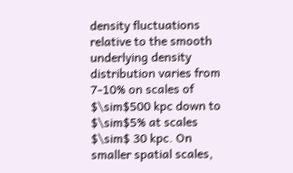density fluctuations relative to the smooth underlying density distribution varies from 7-10% on scales of $\sim$500 kpc down to $\sim$5% at scales $\sim$ 30 kpc. On smaller spatial scales,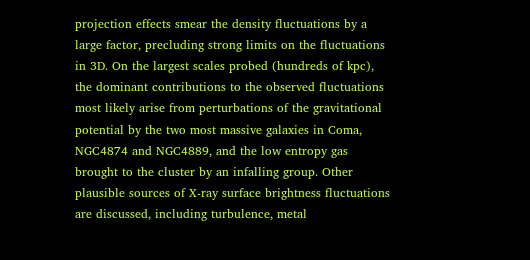projection effects smear the density fluctuations by a large factor, precluding strong limits on the fluctuations in 3D. On the largest scales probed (hundreds of kpc), the dominant contributions to the observed fluctuations most likely arise from perturbations of the gravitational potential by the two most massive galaxies in Coma, NGC4874 and NGC4889, and the low entropy gas brought to the cluster by an infalling group. Other plausible sources of X-ray surface brightness fluctuations are discussed, including turbulence, metal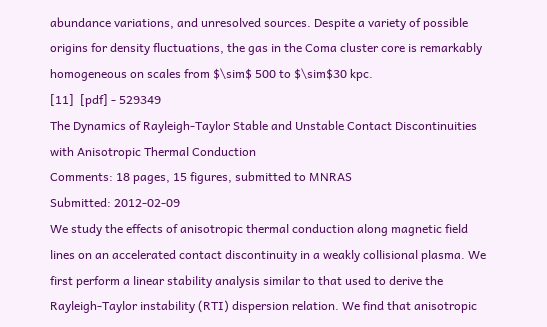abundance variations, and unresolved sources. Despite a variety of possible origins for density fluctuations, the gas in the Coma cluster core is remarkably homogeneous on scales from $\sim$ 500 to $\sim$30 kpc.
[11]  [pdf] - 529349
The Dynamics of Rayleigh-Taylor Stable and Unstable Contact Discontinuities with Anisotropic Thermal Conduction
Comments: 18 pages, 15 figures, submitted to MNRAS
Submitted: 2012-02-09
We study the effects of anisotropic thermal conduction along magnetic field lines on an accelerated contact discontinuity in a weakly collisional plasma. We first perform a linear stability analysis similar to that used to derive the Rayleigh-Taylor instability (RTI) dispersion relation. We find that anisotropic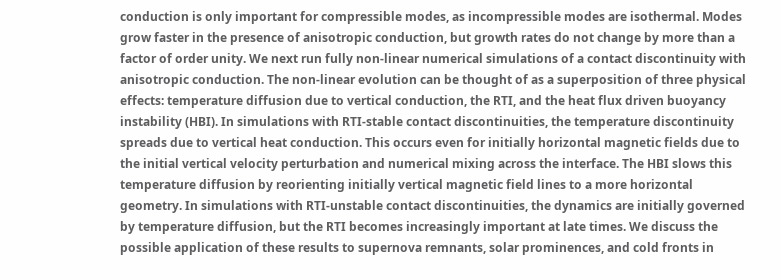conduction is only important for compressible modes, as incompressible modes are isothermal. Modes grow faster in the presence of anisotropic conduction, but growth rates do not change by more than a factor of order unity. We next run fully non-linear numerical simulations of a contact discontinuity with anisotropic conduction. The non-linear evolution can be thought of as a superposition of three physical effects: temperature diffusion due to vertical conduction, the RTI, and the heat flux driven buoyancy instability (HBI). In simulations with RTI-stable contact discontinuities, the temperature discontinuity spreads due to vertical heat conduction. This occurs even for initially horizontal magnetic fields due to the initial vertical velocity perturbation and numerical mixing across the interface. The HBI slows this temperature diffusion by reorienting initially vertical magnetic field lines to a more horizontal geometry. In simulations with RTI-unstable contact discontinuities, the dynamics are initially governed by temperature diffusion, but the RTI becomes increasingly important at late times. We discuss the possible application of these results to supernova remnants, solar prominences, and cold fronts in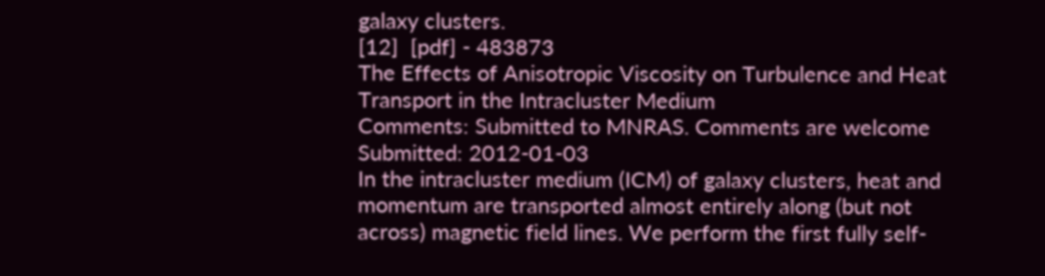galaxy clusters.
[12]  [pdf] - 483873
The Effects of Anisotropic Viscosity on Turbulence and Heat Transport in the Intracluster Medium
Comments: Submitted to MNRAS. Comments are welcome
Submitted: 2012-01-03
In the intracluster medium (ICM) of galaxy clusters, heat and momentum are transported almost entirely along (but not across) magnetic field lines. We perform the first fully self-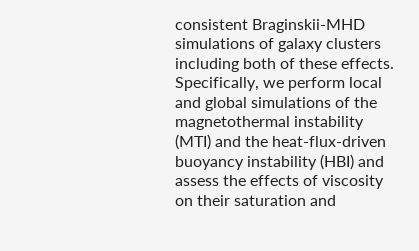consistent Braginskii-MHD simulations of galaxy clusters including both of these effects. Specifically, we perform local and global simulations of the magnetothermal instability (MTI) and the heat-flux-driven buoyancy instability (HBI) and assess the effects of viscosity on their saturation and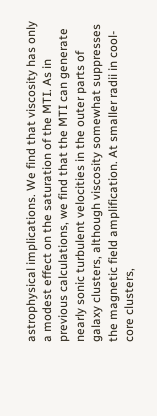astrophysical implications. We find that viscosity has only a modest effect on the saturation of the MTI. As in previous calculations, we find that the MTI can generate nearly sonic turbulent velocities in the outer parts of galaxy clusters, although viscosity somewhat suppresses the magnetic field amplification. At smaller radii in cool-core clusters,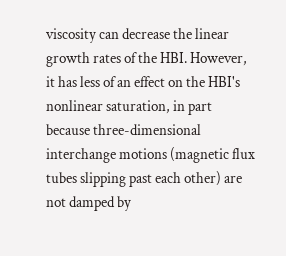viscosity can decrease the linear growth rates of the HBI. However, it has less of an effect on the HBI's nonlinear saturation, in part because three-dimensional interchange motions (magnetic flux tubes slipping past each other) are not damped by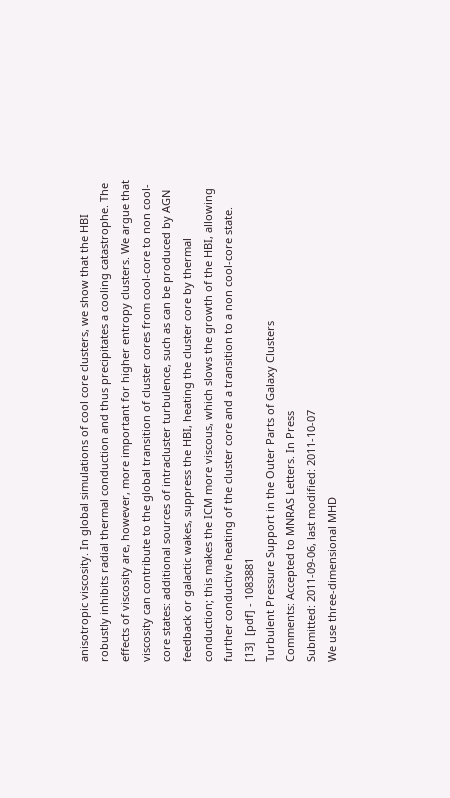anisotropic viscosity. In global simulations of cool core clusters, we show that the HBI robustly inhibits radial thermal conduction and thus precipitates a cooling catastrophe. The effects of viscosity are, however, more important for higher entropy clusters. We argue that viscosity can contribute to the global transition of cluster cores from cool-core to non cool-core states: additional sources of intracluster turbulence, such as can be produced by AGN feedback or galactic wakes, suppress the HBI, heating the cluster core by thermal conduction; this makes the ICM more viscous, which slows the growth of the HBI, allowing further conductive heating of the cluster core and a transition to a non cool-core state.
[13]  [pdf] - 1083881
Turbulent Pressure Support in the Outer Parts of Galaxy Clusters
Comments: Accepted to MNRAS Letters. In Press
Submitted: 2011-09-06, last modified: 2011-10-07
We use three-dimensional MHD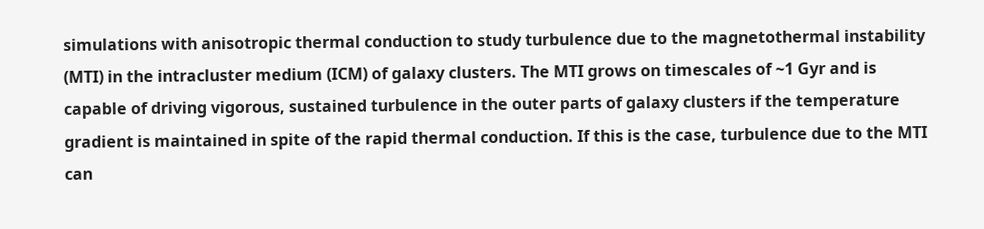simulations with anisotropic thermal conduction to study turbulence due to the magnetothermal instability (MTI) in the intracluster medium (ICM) of galaxy clusters. The MTI grows on timescales of ~1 Gyr and is capable of driving vigorous, sustained turbulence in the outer parts of galaxy clusters if the temperature gradient is maintained in spite of the rapid thermal conduction. If this is the case, turbulence due to the MTI can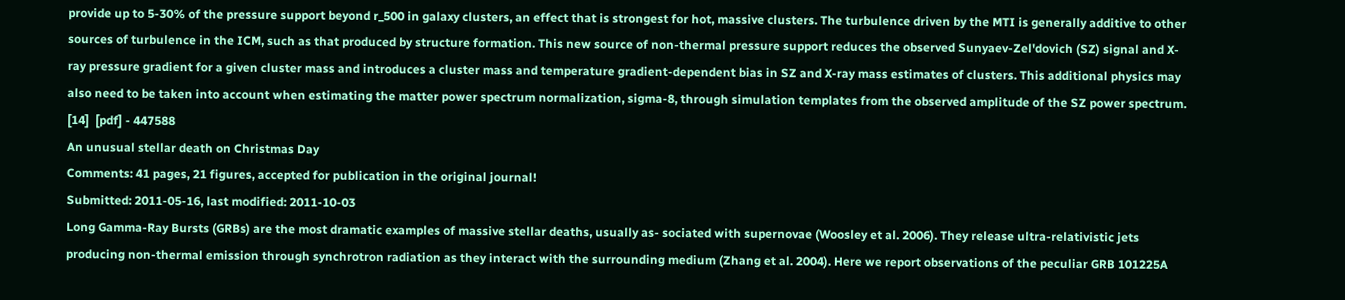provide up to 5-30% of the pressure support beyond r_500 in galaxy clusters, an effect that is strongest for hot, massive clusters. The turbulence driven by the MTI is generally additive to other sources of turbulence in the ICM, such as that produced by structure formation. This new source of non-thermal pressure support reduces the observed Sunyaev-Zel'dovich (SZ) signal and X-ray pressure gradient for a given cluster mass and introduces a cluster mass and temperature gradient-dependent bias in SZ and X-ray mass estimates of clusters. This additional physics may also need to be taken into account when estimating the matter power spectrum normalization, sigma-8, through simulation templates from the observed amplitude of the SZ power spectrum.
[14]  [pdf] - 447588
An unusual stellar death on Christmas Day
Comments: 41 pages, 21 figures, accepted for publication in the original journal!
Submitted: 2011-05-16, last modified: 2011-10-03
Long Gamma-Ray Bursts (GRBs) are the most dramatic examples of massive stellar deaths, usually as- sociated with supernovae (Woosley et al. 2006). They release ultra-relativistic jets producing non-thermal emission through synchrotron radiation as they interact with the surrounding medium (Zhang et al. 2004). Here we report observations of the peculiar GRB 101225A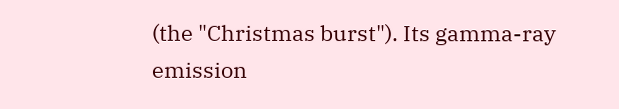(the "Christmas burst"). Its gamma-ray emission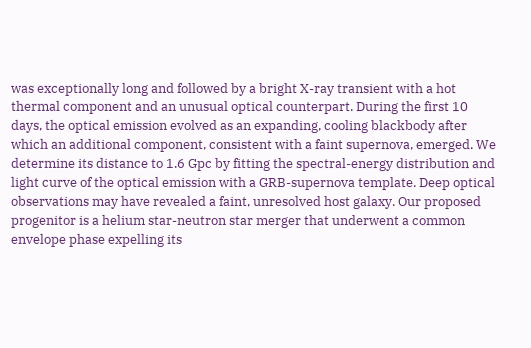was exceptionally long and followed by a bright X-ray transient with a hot thermal component and an unusual optical counterpart. During the first 10 days, the optical emission evolved as an expanding, cooling blackbody after which an additional component, consistent with a faint supernova, emerged. We determine its distance to 1.6 Gpc by fitting the spectral-energy distribution and light curve of the optical emission with a GRB-supernova template. Deep optical observations may have revealed a faint, unresolved host galaxy. Our proposed progenitor is a helium star-neutron star merger that underwent a common envelope phase expelling its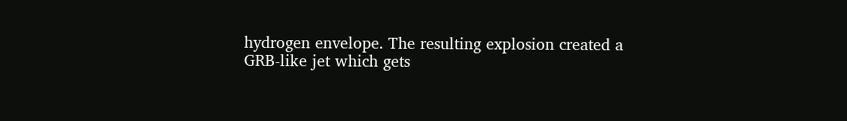hydrogen envelope. The resulting explosion created a GRB-like jet which gets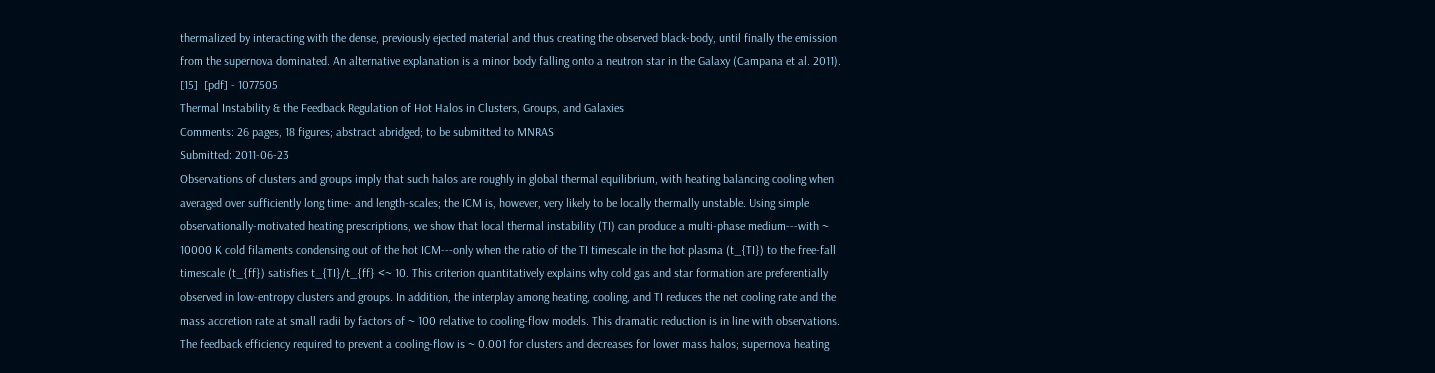thermalized by interacting with the dense, previously ejected material and thus creating the observed black-body, until finally the emission from the supernova dominated. An alternative explanation is a minor body falling onto a neutron star in the Galaxy (Campana et al. 2011).
[15]  [pdf] - 1077505
Thermal Instability & the Feedback Regulation of Hot Halos in Clusters, Groups, and Galaxies
Comments: 26 pages, 18 figures; abstract abridged; to be submitted to MNRAS
Submitted: 2011-06-23
Observations of clusters and groups imply that such halos are roughly in global thermal equilibrium, with heating balancing cooling when averaged over sufficiently long time- and length-scales; the ICM is, however, very likely to be locally thermally unstable. Using simple observationally-motivated heating prescriptions, we show that local thermal instability (TI) can produce a multi-phase medium---with ~ 10000 K cold filaments condensing out of the hot ICM---only when the ratio of the TI timescale in the hot plasma (t_{TI}) to the free-fall timescale (t_{ff}) satisfies t_{TI}/t_{ff} <~ 10. This criterion quantitatively explains why cold gas and star formation are preferentially observed in low-entropy clusters and groups. In addition, the interplay among heating, cooling, and TI reduces the net cooling rate and the mass accretion rate at small radii by factors of ~ 100 relative to cooling-flow models. This dramatic reduction is in line with observations. The feedback efficiency required to prevent a cooling-flow is ~ 0.001 for clusters and decreases for lower mass halos; supernova heating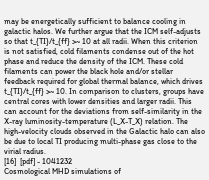may be energetically sufficient to balance cooling in galactic halos. We further argue that the ICM self-adjusts so that t_{TI}/t_{ff} >~ 10 at all radii. When this criterion is not satisfied, cold filaments condense out of the hot phase and reduce the density of the ICM. These cold filaments can power the black hole and/or stellar feedback required for global thermal balance, which drives t_{TI}/t_{ff} >~ 10. In comparison to clusters, groups have central cores with lower densities and larger radii. This can account for the deviations from self-similarity in the X-ray luminosity-temperature (L_X-T_X) relation. The high-velocity clouds observed in the Galactic halo can also be due to local TI producing multi-phase gas close to the virial radius.
[16]  [pdf] - 1041232
Cosmological MHD simulations of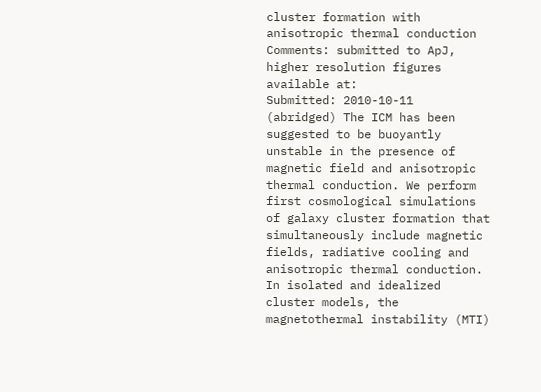cluster formation with anisotropic thermal conduction
Comments: submitted to ApJ, higher resolution figures available at:
Submitted: 2010-10-11
(abridged) The ICM has been suggested to be buoyantly unstable in the presence of magnetic field and anisotropic thermal conduction. We perform first cosmological simulations of galaxy cluster formation that simultaneously include magnetic fields, radiative cooling and anisotropic thermal conduction. In isolated and idealized cluster models, the magnetothermal instability (MTI)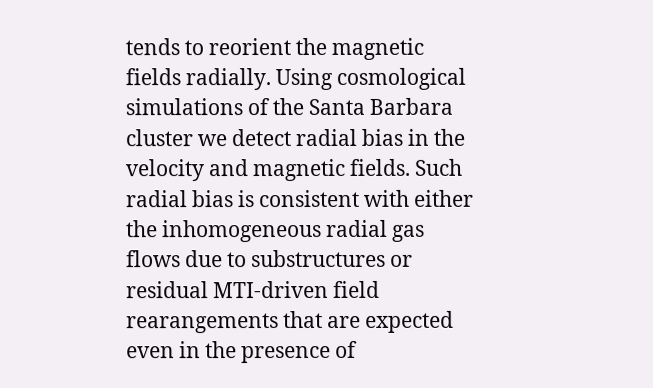tends to reorient the magnetic fields radially. Using cosmological simulations of the Santa Barbara cluster we detect radial bias in the velocity and magnetic fields. Such radial bias is consistent with either the inhomogeneous radial gas flows due to substructures or residual MTI-driven field rearangements that are expected even in the presence of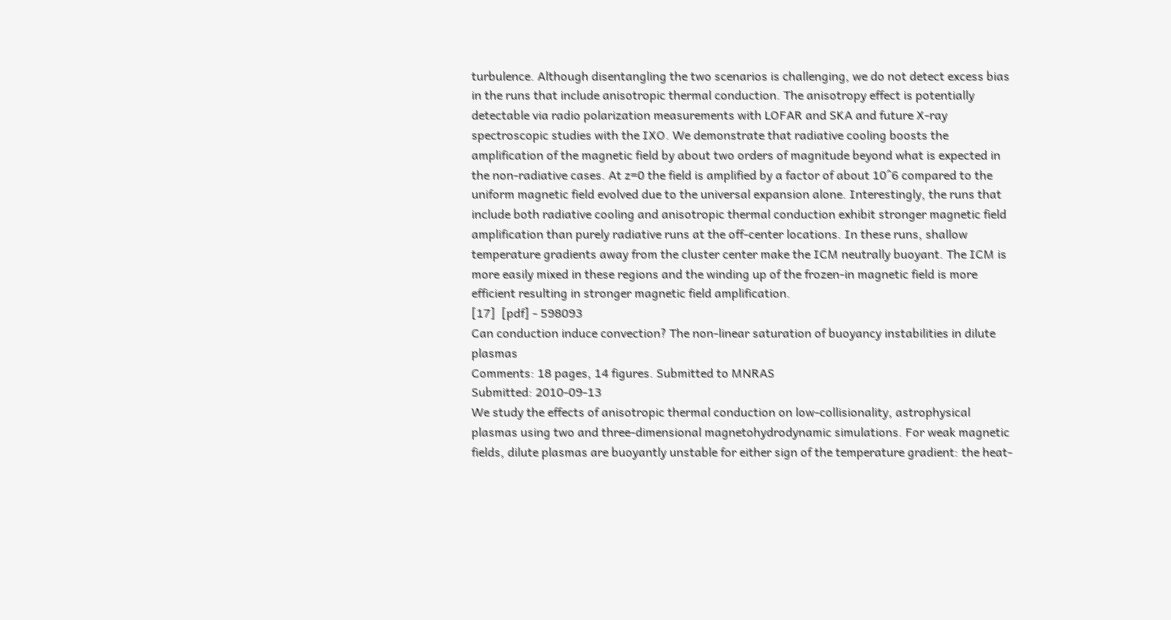turbulence. Although disentangling the two scenarios is challenging, we do not detect excess bias in the runs that include anisotropic thermal conduction. The anisotropy effect is potentially detectable via radio polarization measurements with LOFAR and SKA and future X-ray spectroscopic studies with the IXO. We demonstrate that radiative cooling boosts the amplification of the magnetic field by about two orders of magnitude beyond what is expected in the non-radiative cases. At z=0 the field is amplified by a factor of about 10^6 compared to the uniform magnetic field evolved due to the universal expansion alone. Interestingly, the runs that include both radiative cooling and anisotropic thermal conduction exhibit stronger magnetic field amplification than purely radiative runs at the off-center locations. In these runs, shallow temperature gradients away from the cluster center make the ICM neutrally buoyant. The ICM is more easily mixed in these regions and the winding up of the frozen-in magnetic field is more efficient resulting in stronger magnetic field amplification.
[17]  [pdf] - 598093
Can conduction induce convection? The non-linear saturation of buoyancy instabilities in dilute plasmas
Comments: 18 pages, 14 figures. Submitted to MNRAS
Submitted: 2010-09-13
We study the effects of anisotropic thermal conduction on low-collisionality, astrophysical plasmas using two and three-dimensional magnetohydrodynamic simulations. For weak magnetic fields, dilute plasmas are buoyantly unstable for either sign of the temperature gradient: the heat-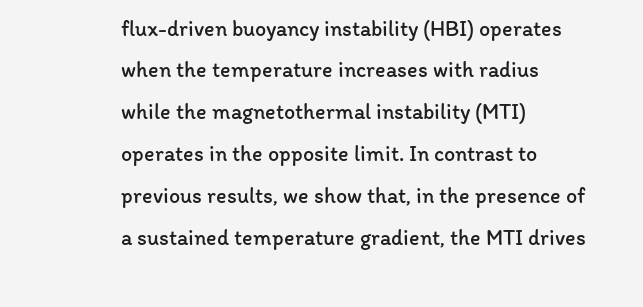flux-driven buoyancy instability (HBI) operates when the temperature increases with radius while the magnetothermal instability (MTI) operates in the opposite limit. In contrast to previous results, we show that, in the presence of a sustained temperature gradient, the MTI drives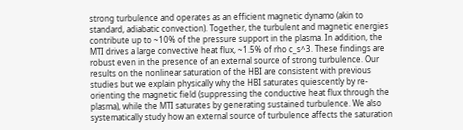strong turbulence and operates as an efficient magnetic dynamo (akin to standard, adiabatic convection). Together, the turbulent and magnetic energies contribute up to ~10% of the pressure support in the plasma. In addition, the MTI drives a large convective heat flux, ~1.5% of rho c_s^3. These findings are robust even in the presence of an external source of strong turbulence. Our results on the nonlinear saturation of the HBI are consistent with previous studies but we explain physically why the HBI saturates quiescently by re-orienting the magnetic field (suppressing the conductive heat flux through the plasma), while the MTI saturates by generating sustained turbulence. We also systematically study how an external source of turbulence affects the saturation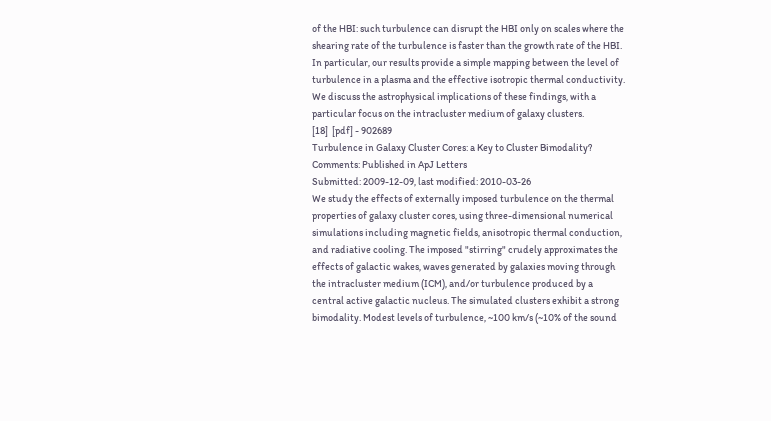of the HBI: such turbulence can disrupt the HBI only on scales where the shearing rate of the turbulence is faster than the growth rate of the HBI. In particular, our results provide a simple mapping between the level of turbulence in a plasma and the effective isotropic thermal conductivity. We discuss the astrophysical implications of these findings, with a particular focus on the intracluster medium of galaxy clusters.
[18]  [pdf] - 902689
Turbulence in Galaxy Cluster Cores: a Key to Cluster Bimodality?
Comments: Published in ApJ Letters
Submitted: 2009-12-09, last modified: 2010-03-26
We study the effects of externally imposed turbulence on the thermal properties of galaxy cluster cores, using three-dimensional numerical simulations including magnetic fields, anisotropic thermal conduction, and radiative cooling. The imposed "stirring" crudely approximates the effects of galactic wakes, waves generated by galaxies moving through the intracluster medium (ICM), and/or turbulence produced by a central active galactic nucleus. The simulated clusters exhibit a strong bimodality. Modest levels of turbulence, ~100 km/s (~10% of the sound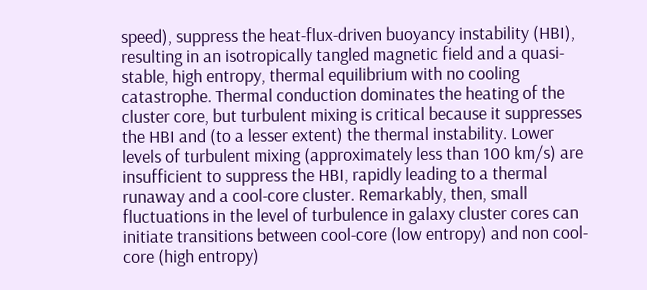speed), suppress the heat-flux-driven buoyancy instability (HBI), resulting in an isotropically tangled magnetic field and a quasi-stable, high entropy, thermal equilibrium with no cooling catastrophe. Thermal conduction dominates the heating of the cluster core, but turbulent mixing is critical because it suppresses the HBI and (to a lesser extent) the thermal instability. Lower levels of turbulent mixing (approximately less than 100 km/s) are insufficient to suppress the HBI, rapidly leading to a thermal runaway and a cool-core cluster. Remarkably, then, small fluctuations in the level of turbulence in galaxy cluster cores can initiate transitions between cool-core (low entropy) and non cool-core (high entropy)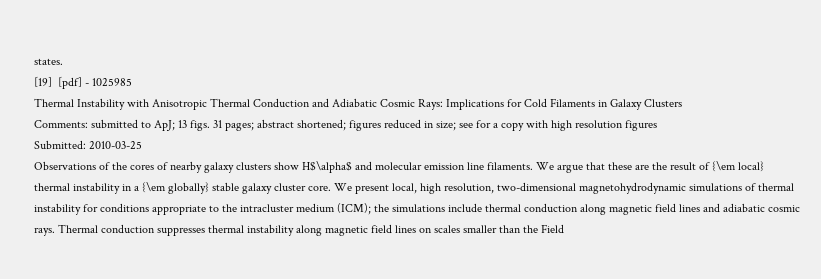states.
[19]  [pdf] - 1025985
Thermal Instability with Anisotropic Thermal Conduction and Adiabatic Cosmic Rays: Implications for Cold Filaments in Galaxy Clusters
Comments: submitted to ApJ; 13 figs. 31 pages; abstract shortened; figures reduced in size; see for a copy with high resolution figures
Submitted: 2010-03-25
Observations of the cores of nearby galaxy clusters show H$\alpha$ and molecular emission line filaments. We argue that these are the result of {\em local} thermal instability in a {\em globally} stable galaxy cluster core. We present local, high resolution, two-dimensional magnetohydrodynamic simulations of thermal instability for conditions appropriate to the intracluster medium (ICM); the simulations include thermal conduction along magnetic field lines and adiabatic cosmic rays. Thermal conduction suppresses thermal instability along magnetic field lines on scales smaller than the Field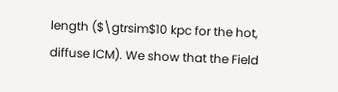length ($\gtrsim$10 kpc for the hot, diffuse ICM). We show that the Field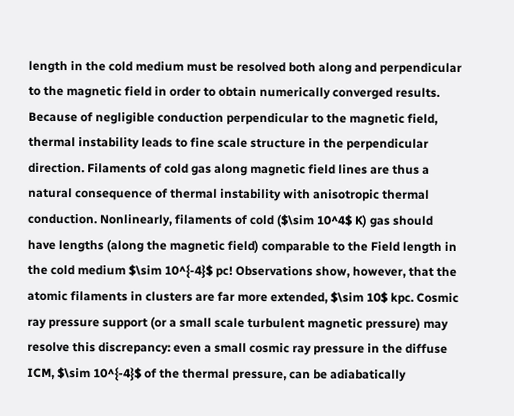length in the cold medium must be resolved both along and perpendicular to the magnetic field in order to obtain numerically converged results. Because of negligible conduction perpendicular to the magnetic field, thermal instability leads to fine scale structure in the perpendicular direction. Filaments of cold gas along magnetic field lines are thus a natural consequence of thermal instability with anisotropic thermal conduction. Nonlinearly, filaments of cold ($\sim 10^4$ K) gas should have lengths (along the magnetic field) comparable to the Field length in the cold medium $\sim 10^{-4}$ pc! Observations show, however, that the atomic filaments in clusters are far more extended, $\sim 10$ kpc. Cosmic ray pressure support (or a small scale turbulent magnetic pressure) may resolve this discrepancy: even a small cosmic ray pressure in the diffuse ICM, $\sim 10^{-4}$ of the thermal pressure, can be adiabatically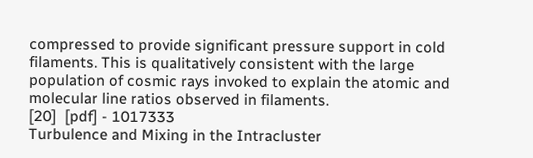compressed to provide significant pressure support in cold filaments. This is qualitatively consistent with the large population of cosmic rays invoked to explain the atomic and molecular line ratios observed in filaments.
[20]  [pdf] - 1017333
Turbulence and Mixing in the Intracluster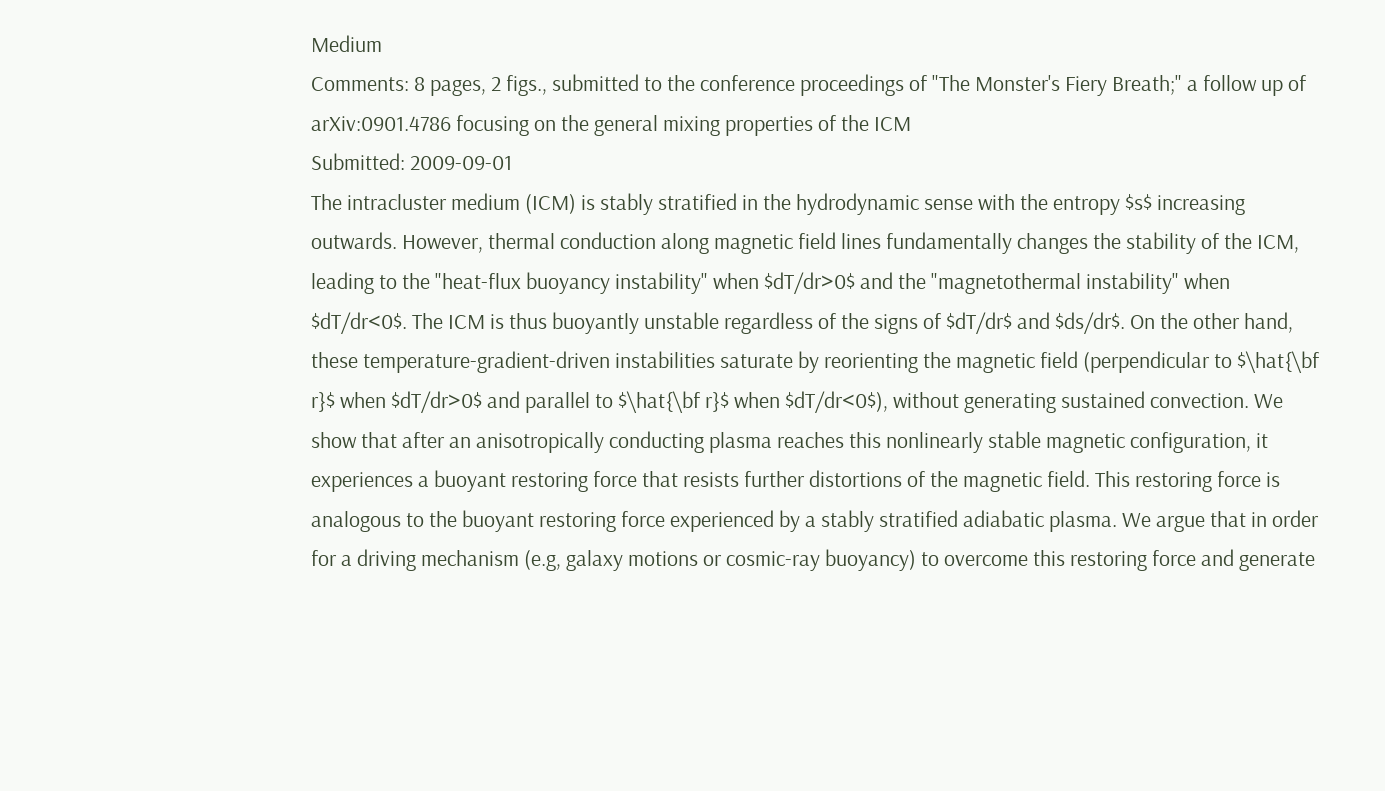Medium
Comments: 8 pages, 2 figs., submitted to the conference proceedings of "The Monster's Fiery Breath;" a follow up of arXiv:0901.4786 focusing on the general mixing properties of the ICM
Submitted: 2009-09-01
The intracluster medium (ICM) is stably stratified in the hydrodynamic sense with the entropy $s$ increasing outwards. However, thermal conduction along magnetic field lines fundamentally changes the stability of the ICM, leading to the "heat-flux buoyancy instability" when $dT/dr>0$ and the "magnetothermal instability" when $dT/dr<0$. The ICM is thus buoyantly unstable regardless of the signs of $dT/dr$ and $ds/dr$. On the other hand, these temperature-gradient-driven instabilities saturate by reorienting the magnetic field (perpendicular to $\hat{\bf r}$ when $dT/dr>0$ and parallel to $\hat{\bf r}$ when $dT/dr<0$), without generating sustained convection. We show that after an anisotropically conducting plasma reaches this nonlinearly stable magnetic configuration, it experiences a buoyant restoring force that resists further distortions of the magnetic field. This restoring force is analogous to the buoyant restoring force experienced by a stably stratified adiabatic plasma. We argue that in order for a driving mechanism (e.g, galaxy motions or cosmic-ray buoyancy) to overcome this restoring force and generate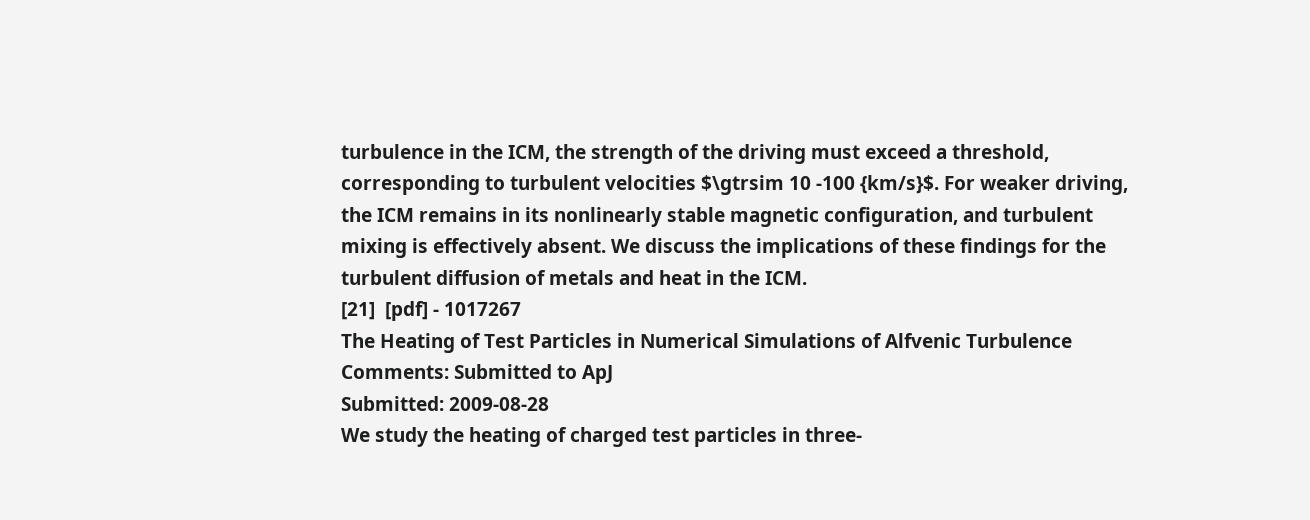turbulence in the ICM, the strength of the driving must exceed a threshold, corresponding to turbulent velocities $\gtrsim 10 -100 {km/s}$. For weaker driving, the ICM remains in its nonlinearly stable magnetic configuration, and turbulent mixing is effectively absent. We discuss the implications of these findings for the turbulent diffusion of metals and heat in the ICM.
[21]  [pdf] - 1017267
The Heating of Test Particles in Numerical Simulations of Alfvenic Turbulence
Comments: Submitted to ApJ
Submitted: 2009-08-28
We study the heating of charged test particles in three-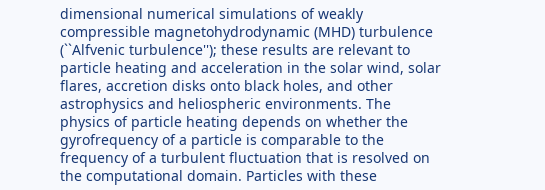dimensional numerical simulations of weakly compressible magnetohydrodynamic (MHD) turbulence (``Alfvenic turbulence''); these results are relevant to particle heating and acceleration in the solar wind, solar flares, accretion disks onto black holes, and other astrophysics and heliospheric environments. The physics of particle heating depends on whether the gyrofrequency of a particle is comparable to the frequency of a turbulent fluctuation that is resolved on the computational domain. Particles with these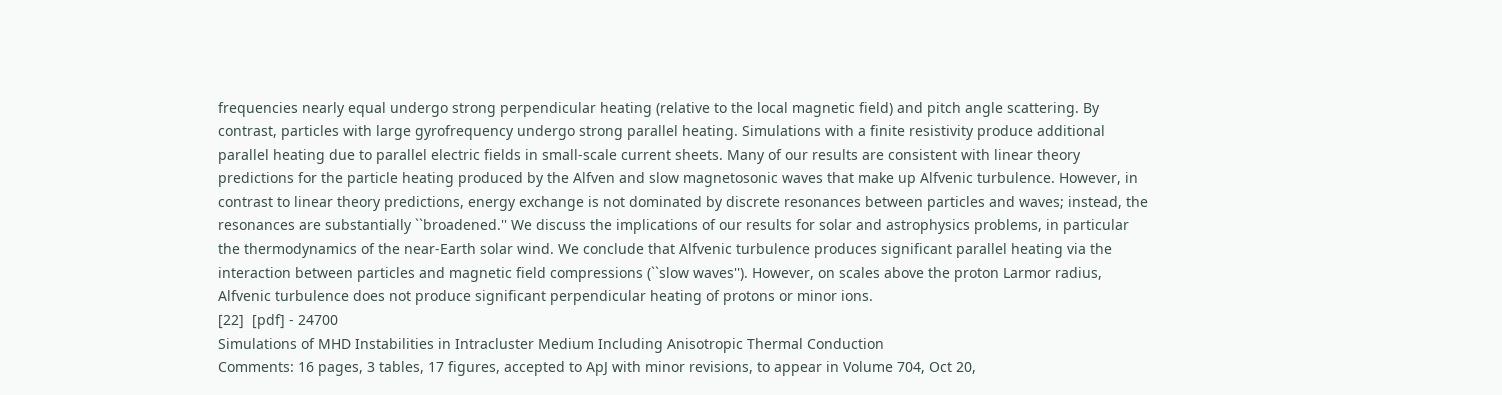frequencies nearly equal undergo strong perpendicular heating (relative to the local magnetic field) and pitch angle scattering. By contrast, particles with large gyrofrequency undergo strong parallel heating. Simulations with a finite resistivity produce additional parallel heating due to parallel electric fields in small-scale current sheets. Many of our results are consistent with linear theory predictions for the particle heating produced by the Alfven and slow magnetosonic waves that make up Alfvenic turbulence. However, in contrast to linear theory predictions, energy exchange is not dominated by discrete resonances between particles and waves; instead, the resonances are substantially ``broadened.'' We discuss the implications of our results for solar and astrophysics problems, in particular the thermodynamics of the near-Earth solar wind. We conclude that Alfvenic turbulence produces significant parallel heating via the interaction between particles and magnetic field compressions (``slow waves''). However, on scales above the proton Larmor radius, Alfvenic turbulence does not produce significant perpendicular heating of protons or minor ions.
[22]  [pdf] - 24700
Simulations of MHD Instabilities in Intracluster Medium Including Anisotropic Thermal Conduction
Comments: 16 pages, 3 tables, 17 figures, accepted to ApJ with minor revisions, to appear in Volume 704, Oct 20,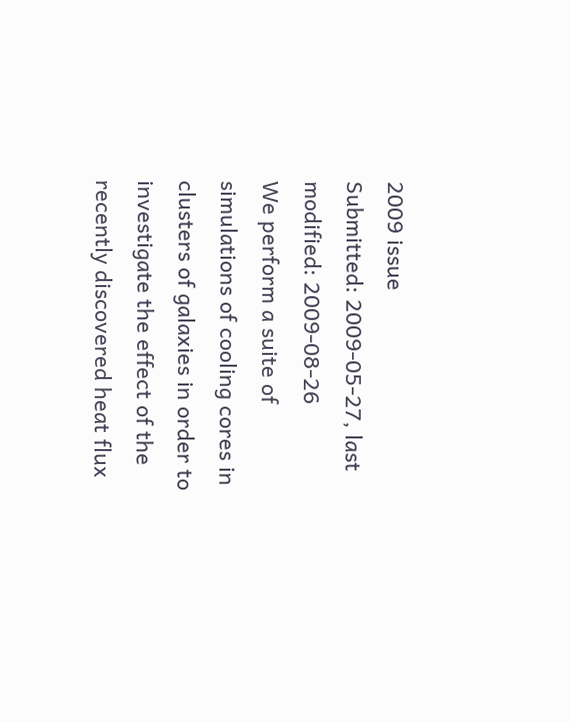2009 issue
Submitted: 2009-05-27, last modified: 2009-08-26
We perform a suite of simulations of cooling cores in clusters of galaxies in order to investigate the effect of the recently discovered heat flux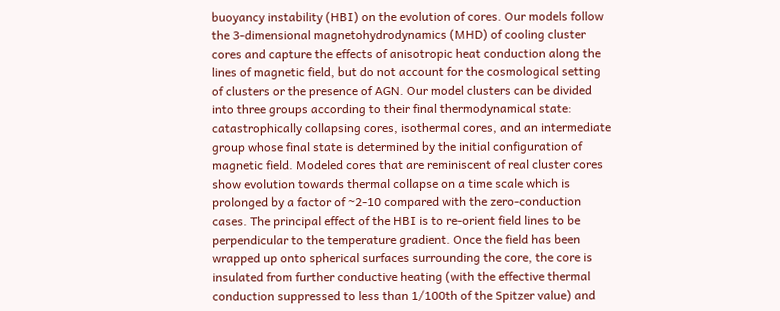buoyancy instability (HBI) on the evolution of cores. Our models follow the 3-dimensional magnetohydrodynamics (MHD) of cooling cluster cores and capture the effects of anisotropic heat conduction along the lines of magnetic field, but do not account for the cosmological setting of clusters or the presence of AGN. Our model clusters can be divided into three groups according to their final thermodynamical state: catastrophically collapsing cores, isothermal cores, and an intermediate group whose final state is determined by the initial configuration of magnetic field. Modeled cores that are reminiscent of real cluster cores show evolution towards thermal collapse on a time scale which is prolonged by a factor of ~2-10 compared with the zero-conduction cases. The principal effect of the HBI is to re-orient field lines to be perpendicular to the temperature gradient. Once the field has been wrapped up onto spherical surfaces surrounding the core, the core is insulated from further conductive heating (with the effective thermal conduction suppressed to less than 1/100th of the Spitzer value) and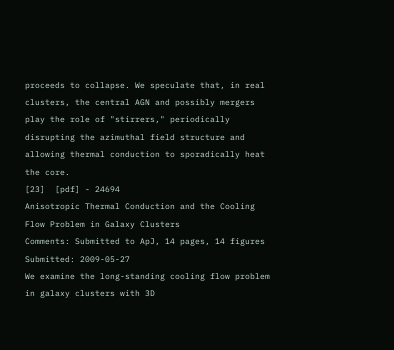proceeds to collapse. We speculate that, in real clusters, the central AGN and possibly mergers play the role of "stirrers," periodically disrupting the azimuthal field structure and allowing thermal conduction to sporadically heat the core.
[23]  [pdf] - 24694
Anisotropic Thermal Conduction and the Cooling Flow Problem in Galaxy Clusters
Comments: Submitted to ApJ, 14 pages, 14 figures
Submitted: 2009-05-27
We examine the long-standing cooling flow problem in galaxy clusters with 3D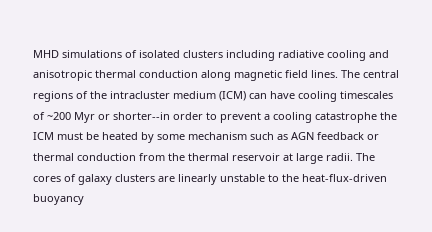MHD simulations of isolated clusters including radiative cooling and anisotropic thermal conduction along magnetic field lines. The central regions of the intracluster medium (ICM) can have cooling timescales of ~200 Myr or shorter--in order to prevent a cooling catastrophe the ICM must be heated by some mechanism such as AGN feedback or thermal conduction from the thermal reservoir at large radii. The cores of galaxy clusters are linearly unstable to the heat-flux-driven buoyancy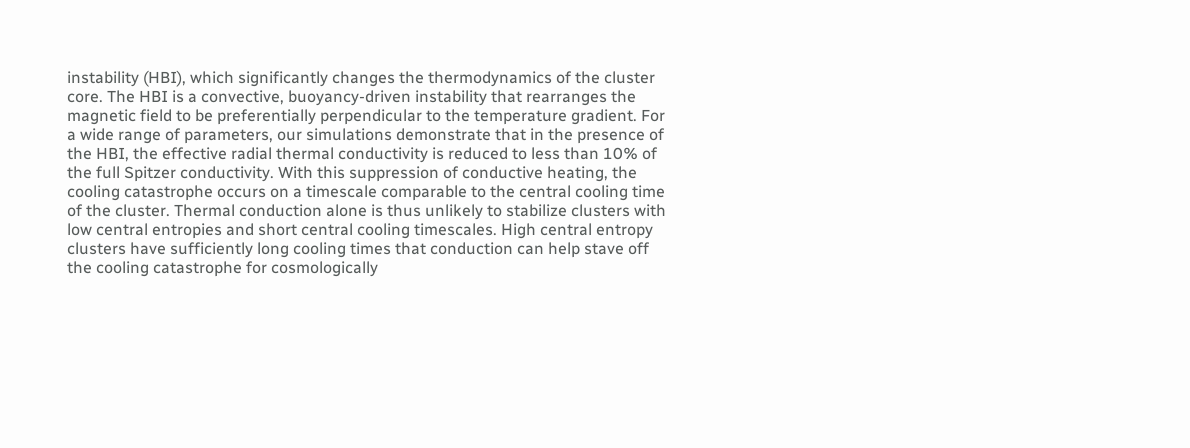instability (HBI), which significantly changes the thermodynamics of the cluster core. The HBI is a convective, buoyancy-driven instability that rearranges the magnetic field to be preferentially perpendicular to the temperature gradient. For a wide range of parameters, our simulations demonstrate that in the presence of the HBI, the effective radial thermal conductivity is reduced to less than 10% of the full Spitzer conductivity. With this suppression of conductive heating, the cooling catastrophe occurs on a timescale comparable to the central cooling time of the cluster. Thermal conduction alone is thus unlikely to stabilize clusters with low central entropies and short central cooling timescales. High central entropy clusters have sufficiently long cooling times that conduction can help stave off the cooling catastrophe for cosmologically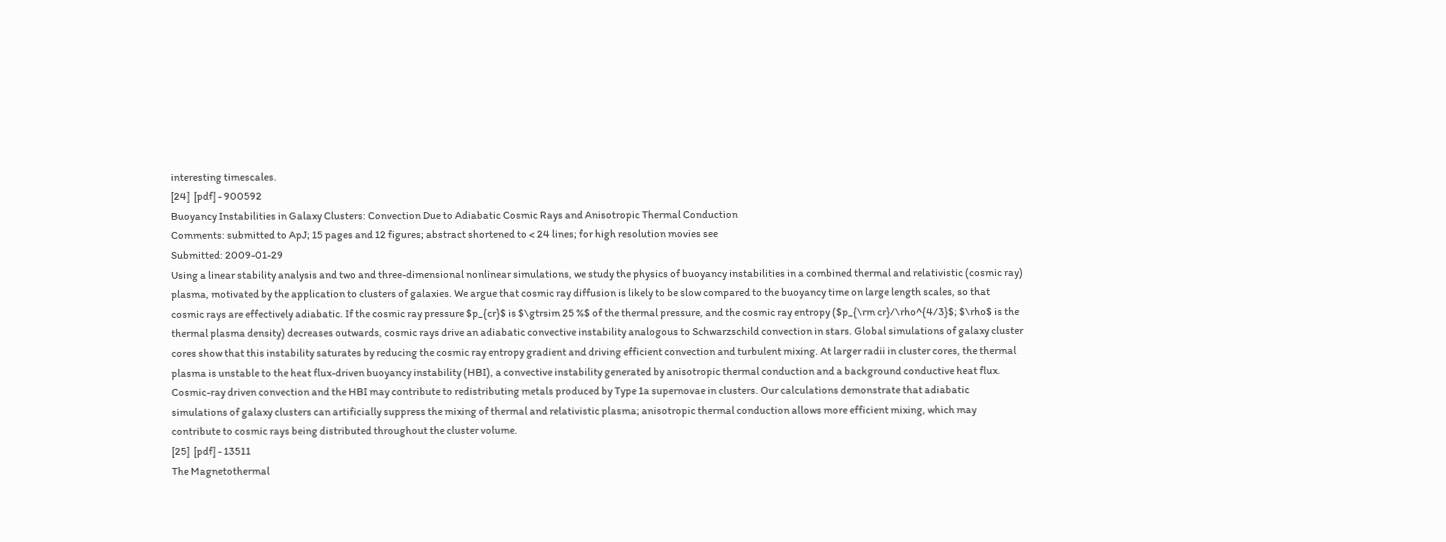interesting timescales.
[24]  [pdf] - 900592
Buoyancy Instabilities in Galaxy Clusters: Convection Due to Adiabatic Cosmic Rays and Anisotropic Thermal Conduction
Comments: submitted to ApJ; 15 pages and 12 figures; abstract shortened to < 24 lines; for high resolution movies see
Submitted: 2009-01-29
Using a linear stability analysis and two and three-dimensional nonlinear simulations, we study the physics of buoyancy instabilities in a combined thermal and relativistic (cosmic ray) plasma, motivated by the application to clusters of galaxies. We argue that cosmic ray diffusion is likely to be slow compared to the buoyancy time on large length scales, so that cosmic rays are effectively adiabatic. If the cosmic ray pressure $p_{cr}$ is $\gtrsim 25 %$ of the thermal pressure, and the cosmic ray entropy ($p_{\rm cr}/\rho^{4/3}$; $\rho$ is the thermal plasma density) decreases outwards, cosmic rays drive an adiabatic convective instability analogous to Schwarzschild convection in stars. Global simulations of galaxy cluster cores show that this instability saturates by reducing the cosmic ray entropy gradient and driving efficient convection and turbulent mixing. At larger radii in cluster cores, the thermal plasma is unstable to the heat flux-driven buoyancy instability (HBI), a convective instability generated by anisotropic thermal conduction and a background conductive heat flux. Cosmic-ray driven convection and the HBI may contribute to redistributing metals produced by Type 1a supernovae in clusters. Our calculations demonstrate that adiabatic simulations of galaxy clusters can artificially suppress the mixing of thermal and relativistic plasma; anisotropic thermal conduction allows more efficient mixing, which may contribute to cosmic rays being distributed throughout the cluster volume.
[25]  [pdf] - 13511
The Magnetothermal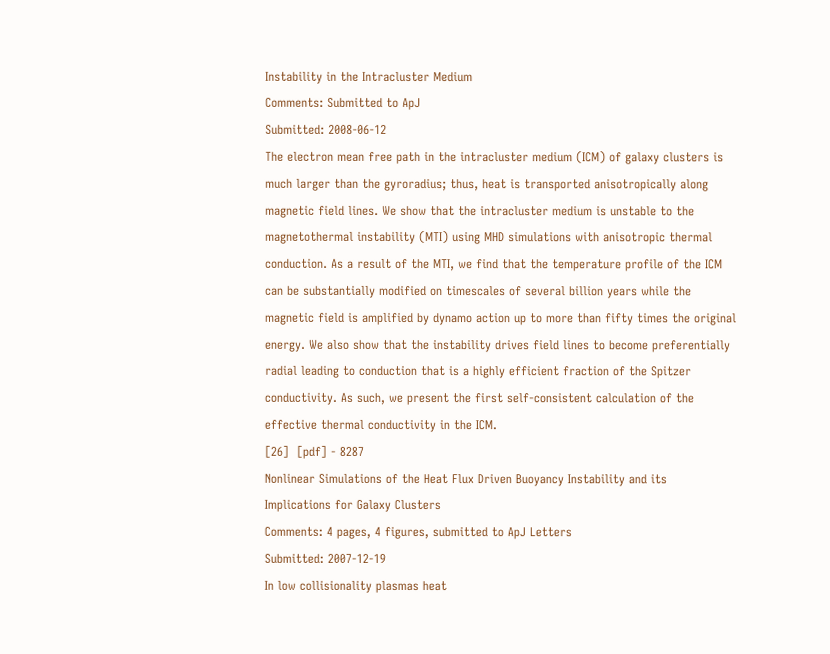Instability in the Intracluster Medium
Comments: Submitted to ApJ
Submitted: 2008-06-12
The electron mean free path in the intracluster medium (ICM) of galaxy clusters is much larger than the gyroradius; thus, heat is transported anisotropically along magnetic field lines. We show that the intracluster medium is unstable to the magnetothermal instability (MTI) using MHD simulations with anisotropic thermal conduction. As a result of the MTI, we find that the temperature profile of the ICM can be substantially modified on timescales of several billion years while the magnetic field is amplified by dynamo action up to more than fifty times the original energy. We also show that the instability drives field lines to become preferentially radial leading to conduction that is a highly efficient fraction of the Spitzer conductivity. As such, we present the first self-consistent calculation of the effective thermal conductivity in the ICM.
[26]  [pdf] - 8287
Nonlinear Simulations of the Heat Flux Driven Buoyancy Instability and its Implications for Galaxy Clusters
Comments: 4 pages, 4 figures, submitted to ApJ Letters
Submitted: 2007-12-19
In low collisionality plasmas heat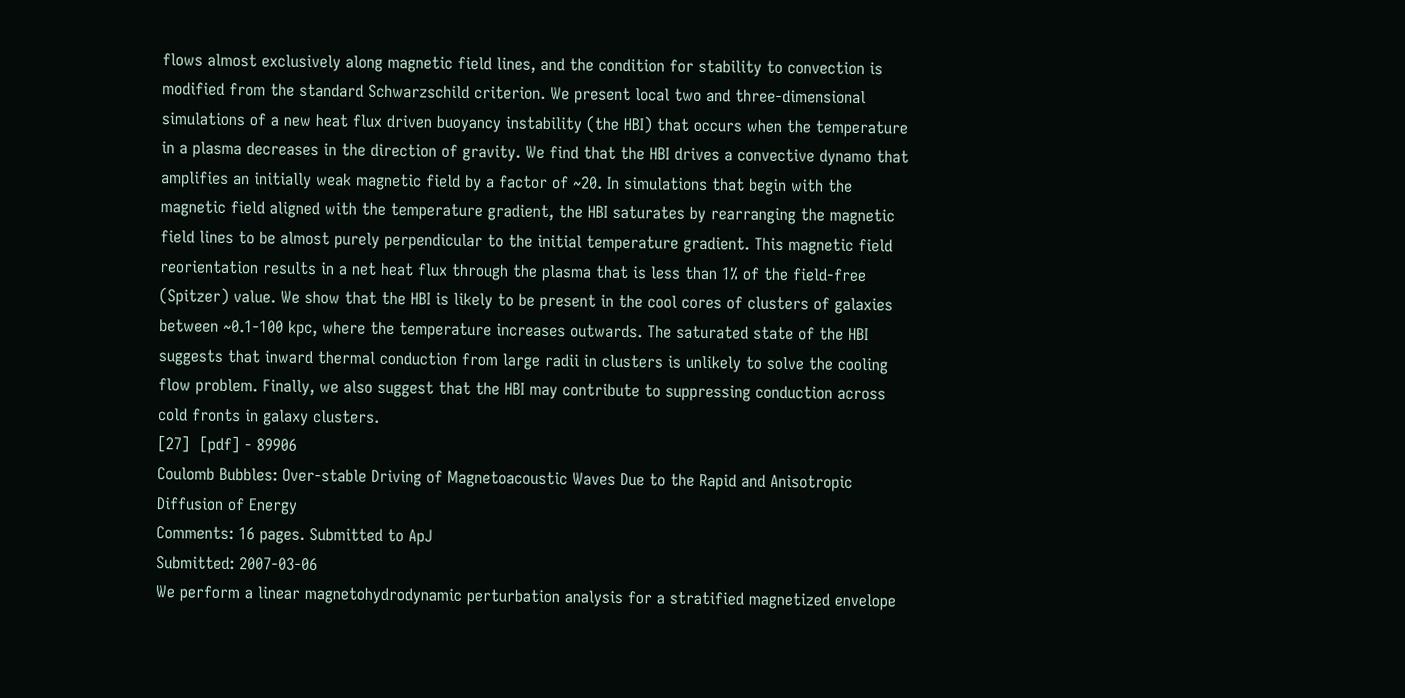flows almost exclusively along magnetic field lines, and the condition for stability to convection is modified from the standard Schwarzschild criterion. We present local two and three-dimensional simulations of a new heat flux driven buoyancy instability (the HBI) that occurs when the temperature in a plasma decreases in the direction of gravity. We find that the HBI drives a convective dynamo that amplifies an initially weak magnetic field by a factor of ~20. In simulations that begin with the magnetic field aligned with the temperature gradient, the HBI saturates by rearranging the magnetic field lines to be almost purely perpendicular to the initial temperature gradient. This magnetic field reorientation results in a net heat flux through the plasma that is less than 1% of the field-free (Spitzer) value. We show that the HBI is likely to be present in the cool cores of clusters of galaxies between ~0.1-100 kpc, where the temperature increases outwards. The saturated state of the HBI suggests that inward thermal conduction from large radii in clusters is unlikely to solve the cooling flow problem. Finally, we also suggest that the HBI may contribute to suppressing conduction across cold fronts in galaxy clusters.
[27]  [pdf] - 89906
Coulomb Bubbles: Over-stable Driving of Magnetoacoustic Waves Due to the Rapid and Anisotropic Diffusion of Energy
Comments: 16 pages. Submitted to ApJ
Submitted: 2007-03-06
We perform a linear magnetohydrodynamic perturbation analysis for a stratified magnetized envelope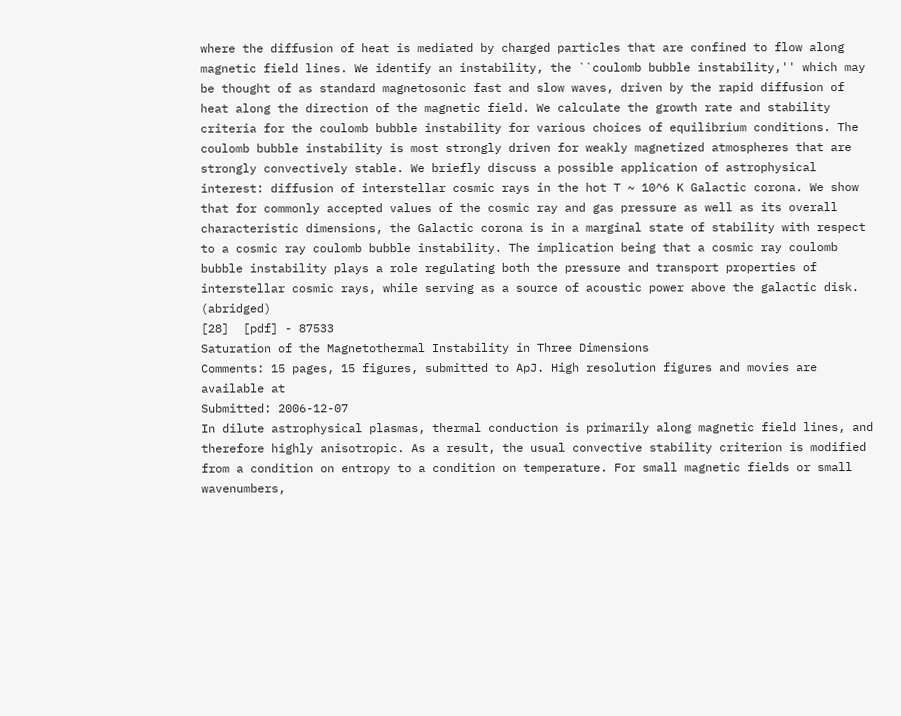where the diffusion of heat is mediated by charged particles that are confined to flow along magnetic field lines. We identify an instability, the ``coulomb bubble instability,'' which may be thought of as standard magnetosonic fast and slow waves, driven by the rapid diffusion of heat along the direction of the magnetic field. We calculate the growth rate and stability criteria for the coulomb bubble instability for various choices of equilibrium conditions. The coulomb bubble instability is most strongly driven for weakly magnetized atmospheres that are strongly convectively stable. We briefly discuss a possible application of astrophysical interest: diffusion of interstellar cosmic rays in the hot T ~ 10^6 K Galactic corona. We show that for commonly accepted values of the cosmic ray and gas pressure as well as its overall characteristic dimensions, the Galactic corona is in a marginal state of stability with respect to a cosmic ray coulomb bubble instability. The implication being that a cosmic ray coulomb bubble instability plays a role regulating both the pressure and transport properties of interstellar cosmic rays, while serving as a source of acoustic power above the galactic disk. (abridged)
[28]  [pdf] - 87533
Saturation of the Magnetothermal Instability in Three Dimensions
Comments: 15 pages, 15 figures, submitted to ApJ. High resolution figures and movies are available at
Submitted: 2006-12-07
In dilute astrophysical plasmas, thermal conduction is primarily along magnetic field lines, and therefore highly anisotropic. As a result, the usual convective stability criterion is modified from a condition on entropy to a condition on temperature. For small magnetic fields or small wavenumbers,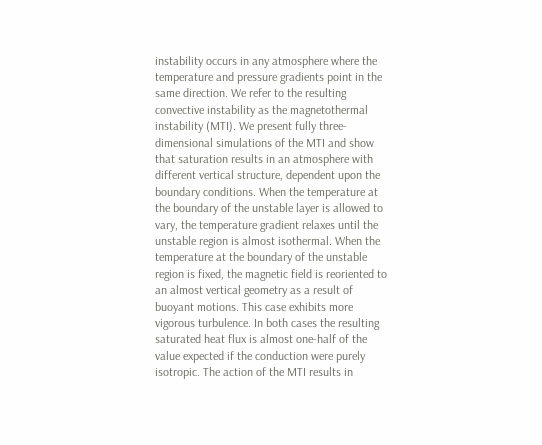instability occurs in any atmosphere where the temperature and pressure gradients point in the same direction. We refer to the resulting convective instability as the magnetothermal instability (MTI). We present fully three-dimensional simulations of the MTI and show that saturation results in an atmosphere with different vertical structure, dependent upon the boundary conditions. When the temperature at the boundary of the unstable layer is allowed to vary, the temperature gradient relaxes until the unstable region is almost isothermal. When the temperature at the boundary of the unstable region is fixed, the magnetic field is reoriented to an almost vertical geometry as a result of buoyant motions. This case exhibits more vigorous turbulence. In both cases the resulting saturated heat flux is almost one-half of the value expected if the conduction were purely isotropic. The action of the MTI results in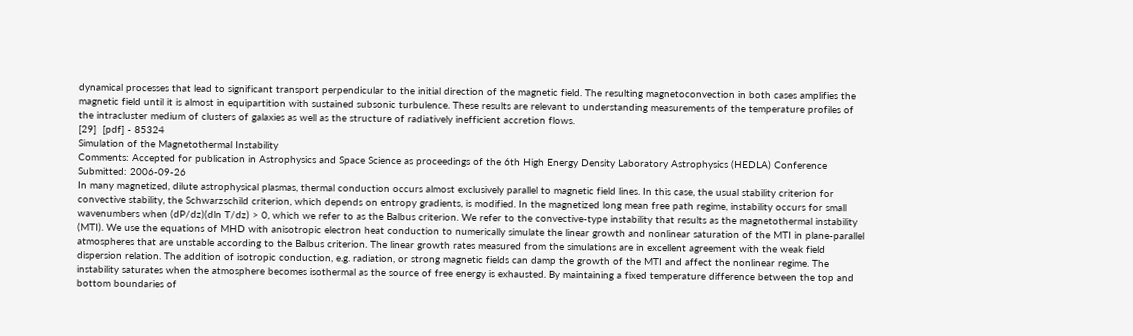dynamical processes that lead to significant transport perpendicular to the initial direction of the magnetic field. The resulting magnetoconvection in both cases amplifies the magnetic field until it is almost in equipartition with sustained subsonic turbulence. These results are relevant to understanding measurements of the temperature profiles of the intracluster medium of clusters of galaxies as well as the structure of radiatively inefficient accretion flows.
[29]  [pdf] - 85324
Simulation of the Magnetothermal Instability
Comments: Accepted for publication in Astrophysics and Space Science as proceedings of the 6th High Energy Density Laboratory Astrophysics (HEDLA) Conference
Submitted: 2006-09-26
In many magnetized, dilute astrophysical plasmas, thermal conduction occurs almost exclusively parallel to magnetic field lines. In this case, the usual stability criterion for convective stability, the Schwarzschild criterion, which depends on entropy gradients, is modified. In the magnetized long mean free path regime, instability occurs for small wavenumbers when (dP/dz)(dln T/dz) > 0, which we refer to as the Balbus criterion. We refer to the convective-type instability that results as the magnetothermal instability (MTI). We use the equations of MHD with anisotropic electron heat conduction to numerically simulate the linear growth and nonlinear saturation of the MTI in plane-parallel atmospheres that are unstable according to the Balbus criterion. The linear growth rates measured from the simulations are in excellent agreement with the weak field dispersion relation. The addition of isotropic conduction, e.g. radiation, or strong magnetic fields can damp the growth of the MTI and affect the nonlinear regime. The instability saturates when the atmosphere becomes isothermal as the source of free energy is exhausted. By maintaining a fixed temperature difference between the top and bottom boundaries of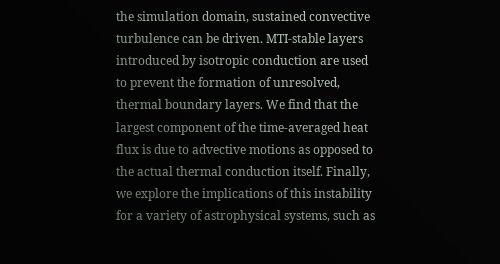the simulation domain, sustained convective turbulence can be driven. MTI-stable layers introduced by isotropic conduction are used to prevent the formation of unresolved, thermal boundary layers. We find that the largest component of the time-averaged heat flux is due to advective motions as opposed to the actual thermal conduction itself. Finally, we explore the implications of this instability for a variety of astrophysical systems, such as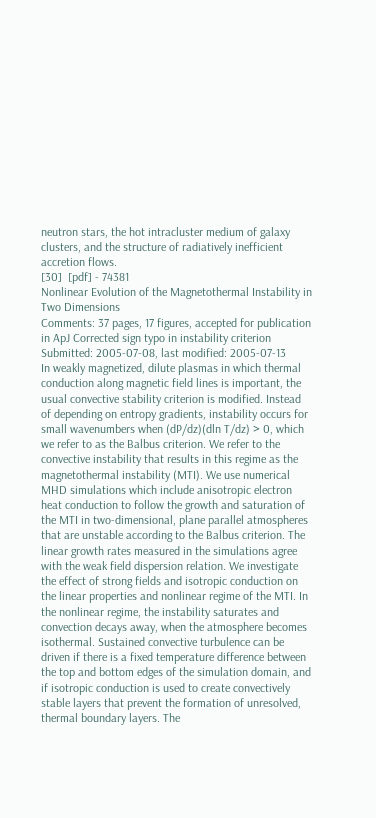neutron stars, the hot intracluster medium of galaxy clusters, and the structure of radiatively inefficient accretion flows.
[30]  [pdf] - 74381
Nonlinear Evolution of the Magnetothermal Instability in Two Dimensions
Comments: 37 pages, 17 figures, accepted for publication in ApJ Corrected sign typo in instability criterion
Submitted: 2005-07-08, last modified: 2005-07-13
In weakly magnetized, dilute plasmas in which thermal conduction along magnetic field lines is important, the usual convective stability criterion is modified. Instead of depending on entropy gradients, instability occurs for small wavenumbers when (dP/dz)(dln T/dz) > 0, which we refer to as the Balbus criterion. We refer to the convective instability that results in this regime as the magnetothermal instability (MTI). We use numerical MHD simulations which include anisotropic electron heat conduction to follow the growth and saturation of the MTI in two-dimensional, plane parallel atmospheres that are unstable according to the Balbus criterion. The linear growth rates measured in the simulations agree with the weak field dispersion relation. We investigate the effect of strong fields and isotropic conduction on the linear properties and nonlinear regime of the MTI. In the nonlinear regime, the instability saturates and convection decays away, when the atmosphere becomes isothermal. Sustained convective turbulence can be driven if there is a fixed temperature difference between the top and bottom edges of the simulation domain, and if isotropic conduction is used to create convectively stable layers that prevent the formation of unresolved, thermal boundary layers. The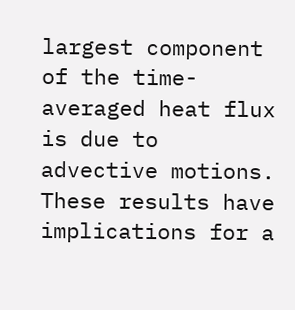largest component of the time-averaged heat flux is due to advective motions. These results have implications for a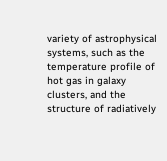variety of astrophysical systems, such as the temperature profile of hot gas in galaxy clusters, and the structure of radiatively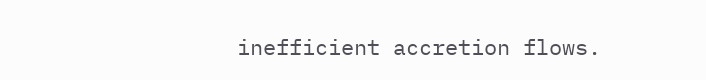inefficient accretion flows.